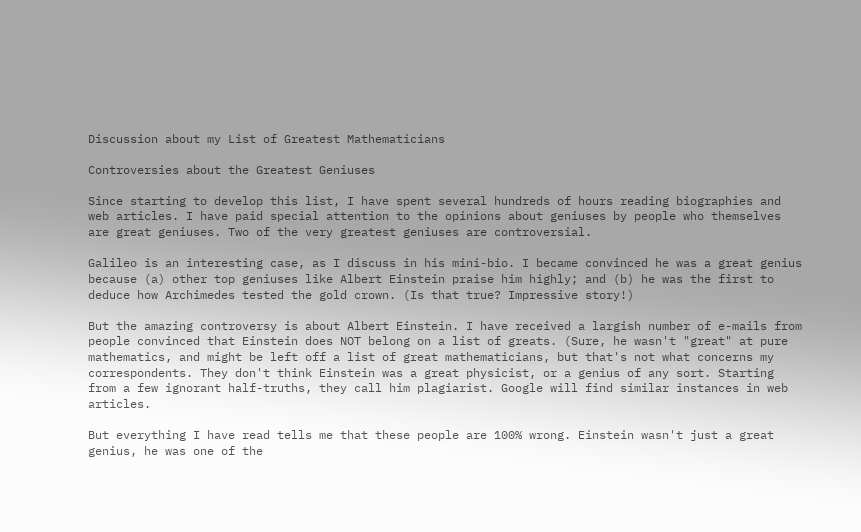Discussion about my List of Greatest Mathematicians

Controversies about the Greatest Geniuses

Since starting to develop this list, I have spent several hundreds of hours reading biographies and web articles. I have paid special attention to the opinions about geniuses by people who themselves are great geniuses. Two of the very greatest geniuses are controversial.

Galileo is an interesting case, as I discuss in his mini-bio. I became convinced he was a great genius because (a) other top geniuses like Albert Einstein praise him highly; and (b) he was the first to deduce how Archimedes tested the gold crown. (Is that true? Impressive story!)

But the amazing controversy is about Albert Einstein. I have received a largish number of e-mails from people convinced that Einstein does NOT belong on a list of greats. (Sure, he wasn't "great" at pure mathematics, and might be left off a list of great mathematicians, but that's not what concerns my correspondents. They don't think Einstein was a great physicist, or a genius of any sort. Starting from a few ignorant half-truths, they call him plagiarist. Google will find similar instances in web articles.

But everything I have read tells me that these people are 100% wrong. Einstein wasn't just a great genius, he was one of the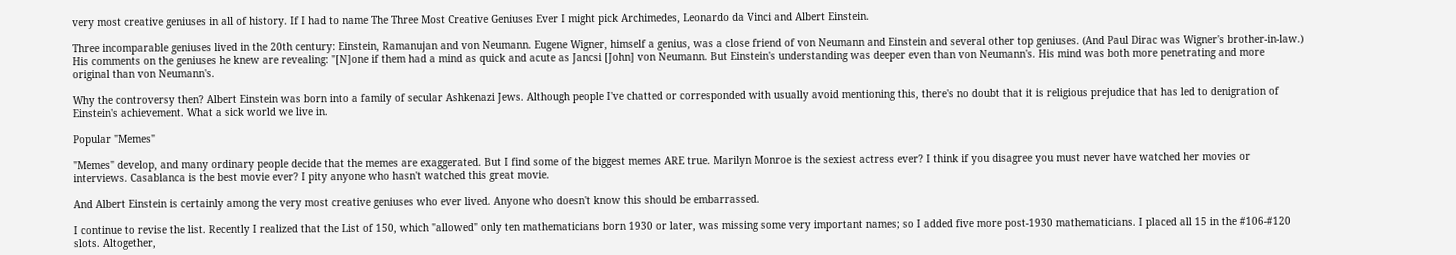very most creative geniuses in all of history. If I had to name The Three Most Creative Geniuses Ever I might pick Archimedes, Leonardo da Vinci and Albert Einstein.

Three incomparable geniuses lived in the 20th century: Einstein, Ramanujan and von Neumann. Eugene Wigner, himself a genius, was a close friend of von Neumann and Einstein and several other top geniuses. (And Paul Dirac was Wigner's brother-in-law.) His comments on the geniuses he knew are revealing: "[N]one if them had a mind as quick and acute as Jancsi [John] von Neumann. But Einstein's understanding was deeper even than von Neumann's. His mind was both more penetrating and more original than von Neumann's.

Why the controversy then? Albert Einstein was born into a family of secular Ashkenazi Jews. Although people I've chatted or corresponded with usually avoid mentioning this, there's no doubt that it is religious prejudice that has led to denigration of Einstein's achievement. What a sick world we live in.

Popular "Memes"

"Memes" develop, and many ordinary people decide that the memes are exaggerated. But I find some of the biggest memes ARE true. Marilyn Monroe is the sexiest actress ever? I think if you disagree you must never have watched her movies or interviews. Casablanca is the best movie ever? I pity anyone who hasn't watched this great movie.

And Albert Einstein is certainly among the very most creative geniuses who ever lived. Anyone who doesn't know this should be embarrassed.

I continue to revise the list. Recently I realized that the List of 150, which "allowed" only ten mathematicians born 1930 or later, was missing some very important names; so I added five more post-1930 mathematicians. I placed all 15 in the #106-#120 slots. Altogether,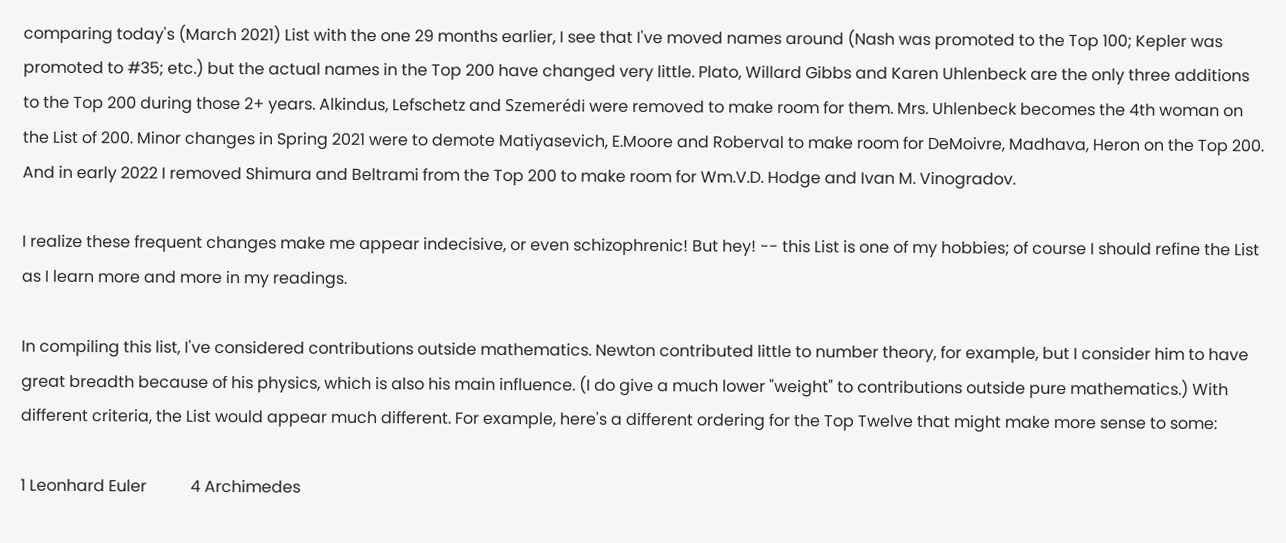comparing today's (March 2021) List with the one 29 months earlier, I see that I've moved names around (Nash was promoted to the Top 100; Kepler was promoted to #35; etc.) but the actual names in the Top 200 have changed very little. Plato, Willard Gibbs and Karen Uhlenbeck are the only three additions to the Top 200 during those 2+ years. Alkindus, Lefschetz and Szemerédi were removed to make room for them. Mrs. Uhlenbeck becomes the 4th woman on the List of 200. Minor changes in Spring 2021 were to demote Matiyasevich, E.Moore and Roberval to make room for DeMoivre, Madhava, Heron on the Top 200. And in early 2022 I removed Shimura and Beltrami from the Top 200 to make room for Wm.V.D. Hodge and Ivan M. Vinogradov.

I realize these frequent changes make me appear indecisive, or even schizophrenic! But hey! -- this List is one of my hobbies; of course I should refine the List as I learn more and more in my readings.

In compiling this list, I've considered contributions outside mathematics. Newton contributed little to number theory, for example, but I consider him to have great breadth because of his physics, which is also his main influence. (I do give a much lower "weight" to contributions outside pure mathematics.) With different criteria, the List would appear much different. For example, here's a different ordering for the Top Twelve that might make more sense to some:

1 Leonhard Euler           4 Archimedes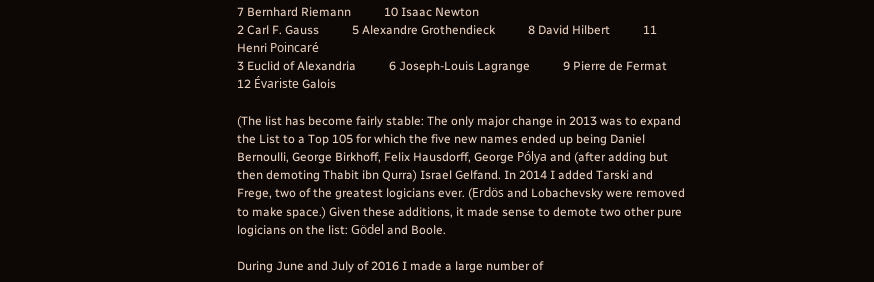7 Bernhard Riemann           10 Isaac Newton
2 Carl F. Gauss           5 Alexandre Grothendieck           8 David Hilbert           11 Henri Poincaré
3 Euclid of Alexandria           6 Joseph-Louis Lagrange           9 Pierre de Fermat           12 Évariste Galois

(The list has become fairly stable: The only major change in 2013 was to expand the List to a Top 105 for which the five new names ended up being Daniel Bernoulli, George Birkhoff, Felix Hausdorff, George Pólya and (after adding but then demoting Thabit ibn Qurra) Israel Gelfand. In 2014 I added Tarski and Frege, two of the greatest logicians ever. (Erdös and Lobachevsky were removed to make space.) Given these additions, it made sense to demote two other pure logicians on the list: Gödel and Boole.

During June and July of 2016 I made a large number of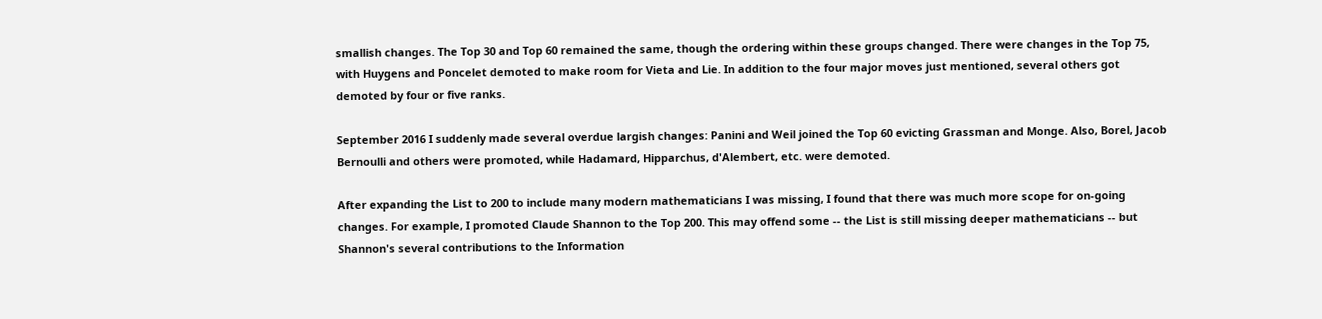smallish changes. The Top 30 and Top 60 remained the same, though the ordering within these groups changed. There were changes in the Top 75, with Huygens and Poncelet demoted to make room for Vieta and Lie. In addition to the four major moves just mentioned, several others got demoted by four or five ranks.

September 2016 I suddenly made several overdue largish changes: Panini and Weil joined the Top 60 evicting Grassman and Monge. Also, Borel, Jacob Bernoulli and others were promoted, while Hadamard, Hipparchus, d'Alembert, etc. were demoted.

After expanding the List to 200 to include many modern mathematicians I was missing, I found that there was much more scope for on-going changes. For example, I promoted Claude Shannon to the Top 200. This may offend some -- the List is still missing deeper mathematicians -- but Shannon's several contributions to the Information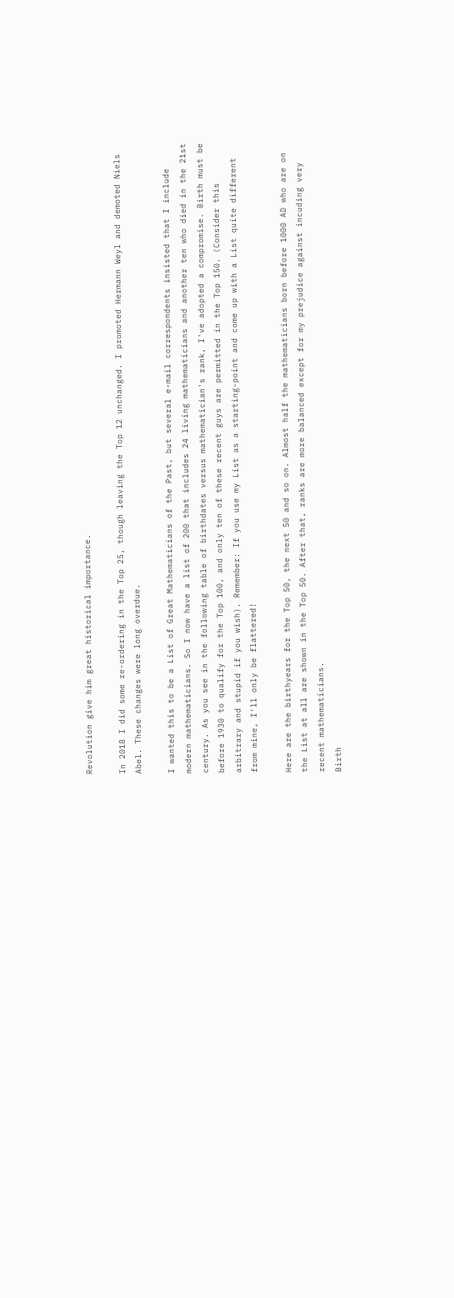Revolution give him great historical importance.

In 2018 I did some re-ordering in the Top 25, though leaving the Top 12 unchanged. I promoted Hermann Weyl and demoted Niels Abel. These changes were long overdue.

I wanted this to be a List of Great Mathematicians of the Past, but several e-mail correspondents insisted that I include modern mathematicians. So I now have a list of 200 that includes 24 living mathematicians and another ten who died in the 21st century. As you see in the following table of birthdates versus mathematician's rank, I've adopted a compromise. Birth must be before 1930 to qualify for the Top 100, and only ten of these recent guys are permitted in the Top 150. (Consider this arbitrary and stupid if you wish). Remember: If you use my List as a starting-point and come up with a List quite different from mine, I'll only be flattered!

Here are the birthyears for the Top 50, the next 50 and so on. Almost half the mathematicians born before 1000 AD who are on the List at all are shown in the Top 50. After that, ranks are more balanced except for my prejudice against incuding very recent mathematicians.
Birth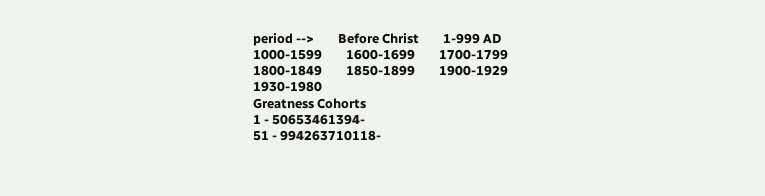period -->        Before Christ        1-999 AD        1000-1599        1600-1699        1700-1799        1800-1849        1850-1899        1900-1929        1930-1980
Greatness Cohorts
1 - 50653461394-
51 - 994263710118-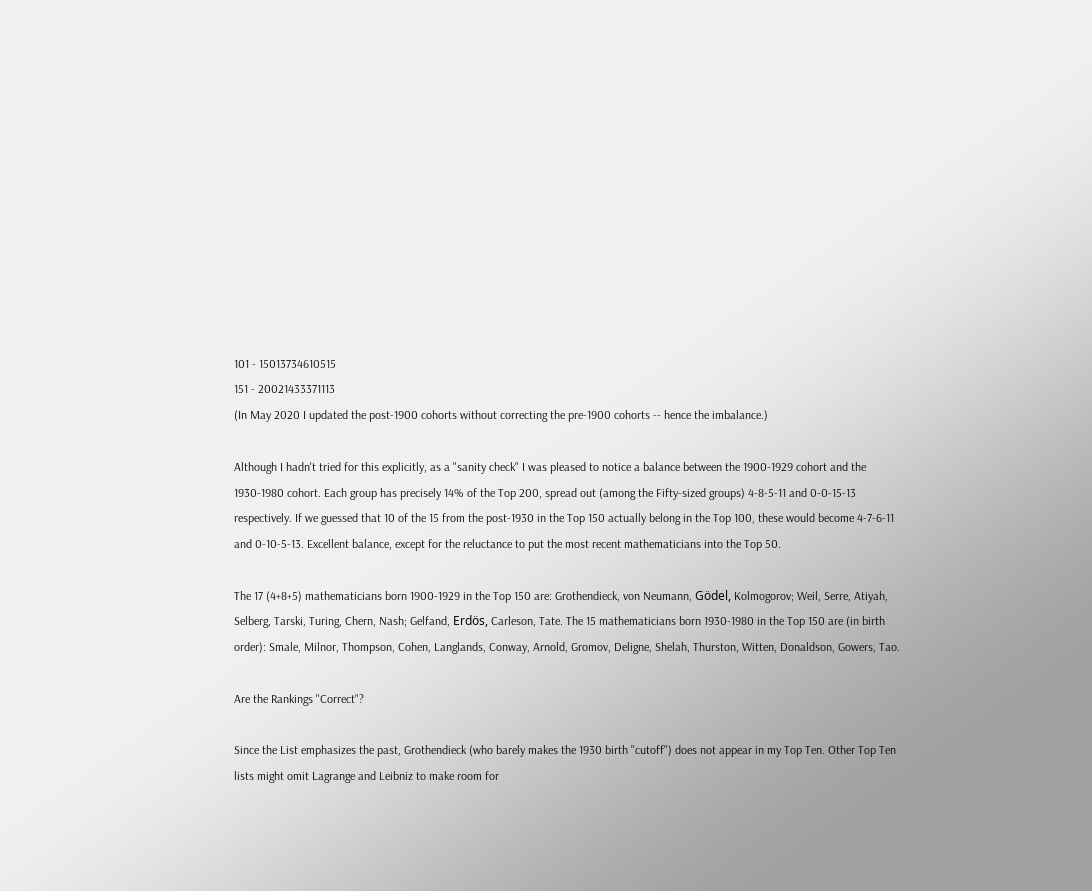101 - 15013734610515
151 - 20021433371113
(In May 2020 I updated the post-1900 cohorts without correcting the pre-1900 cohorts -- hence the imbalance.)

Although I hadn't tried for this explicitly, as a "sanity check" I was pleased to notice a balance between the 1900-1929 cohort and the 1930-1980 cohort. Each group has precisely 14% of the Top 200, spread out (among the Fifty-sized groups) 4-8-5-11 and 0-0-15-13 respectively. If we guessed that 10 of the 15 from the post-1930 in the Top 150 actually belong in the Top 100, these would become 4-7-6-11 and 0-10-5-13. Excellent balance, except for the reluctance to put the most recent mathematicians into the Top 50.

The 17 (4+8+5) mathematicians born 1900-1929 in the Top 150 are: Grothendieck, von Neumann, Gödel, Kolmogorov; Weil, Serre, Atiyah, Selberg, Tarski, Turing, Chern, Nash; Gelfand, Erdös, Carleson, Tate. The 15 mathematicians born 1930-1980 in the Top 150 are (in birth order): Smale, Milnor, Thompson, Cohen, Langlands, Conway, Arnold, Gromov, Deligne, Shelah, Thurston, Witten, Donaldson, Gowers, Tao.

Are the Rankings "Correct"?

Since the List emphasizes the past, Grothendieck (who barely makes the 1930 birth "cutoff") does not appear in my Top Ten. Other Top Ten lists might omit Lagrange and Leibniz to make room for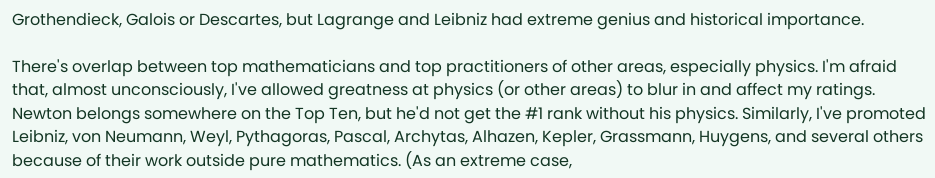Grothendieck, Galois or Descartes, but Lagrange and Leibniz had extreme genius and historical importance.

There's overlap between top mathematicians and top practitioners of other areas, especially physics. I'm afraid that, almost unconsciously, I've allowed greatness at physics (or other areas) to blur in and affect my ratings. Newton belongs somewhere on the Top Ten, but he'd not get the #1 rank without his physics. Similarly, I've promoted Leibniz, von Neumann, Weyl, Pythagoras, Pascal, Archytas, Alhazen, Kepler, Grassmann, Huygens, and several others because of their work outside pure mathematics. (As an extreme case,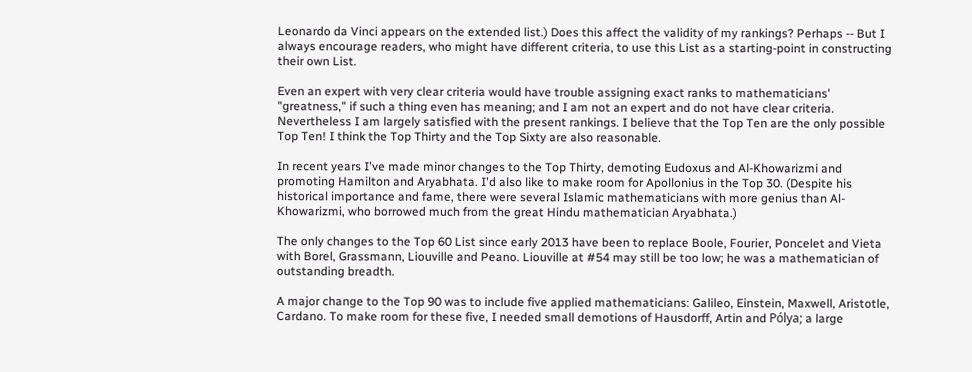Leonardo da Vinci appears on the extended list.) Does this affect the validity of my rankings? Perhaps -- But I always encourage readers, who might have different criteria, to use this List as a starting-point in constructing their own List.

Even an expert with very clear criteria would have trouble assigning exact ranks to mathematicians' "greatness," if such a thing even has meaning; and I am not an expert and do not have clear criteria. Nevertheless I am largely satisfied with the present rankings. I believe that the Top Ten are the only possible Top Ten! I think the Top Thirty and the Top Sixty are also reasonable.

In recent years I've made minor changes to the Top Thirty, demoting Eudoxus and Al-Khowarizmi and promoting Hamilton and Aryabhata. I'd also like to make room for Apollonius in the Top 30. (Despite his historical importance and fame, there were several Islamic mathematicians with more genius than Al-Khowarizmi, who borrowed much from the great Hindu mathematician Aryabhata.)

The only changes to the Top 60 List since early 2013 have been to replace Boole, Fourier, Poncelet and Vieta with Borel, Grassmann, Liouville and Peano. Liouville at #54 may still be too low; he was a mathematician of outstanding breadth.

A major change to the Top 90 was to include five applied mathematicians: Galileo, Einstein, Maxwell, Aristotle, Cardano. To make room for these five, I needed small demotions of Hausdorff, Artin and Pólya; a large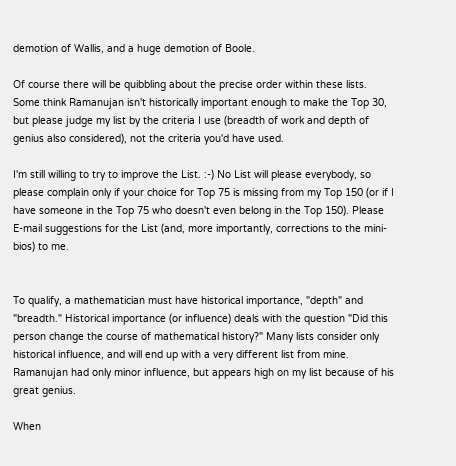demotion of Wallis, and a huge demotion of Boole.

Of course there will be quibbling about the precise order within these lists. Some think Ramanujan isn't historically important enough to make the Top 30, but please judge my list by the criteria I use (breadth of work and depth of genius also considered), not the criteria you'd have used.

I'm still willing to try to improve the List. :-) No List will please everybody, so please complain only if your choice for Top 75 is missing from my Top 150 (or if I have someone in the Top 75 who doesn't even belong in the Top 150). Please E-mail suggestions for the List (and, more importantly, corrections to the mini-bios) to me.


To qualify, a mathematician must have historical importance, "depth" and "breadth." Historical importance (or influence) deals with the question "Did this person change the course of mathematical history?" Many lists consider only historical influence, and will end up with a very different list from mine. Ramanujan had only minor influence, but appears high on my list because of his great genius.

When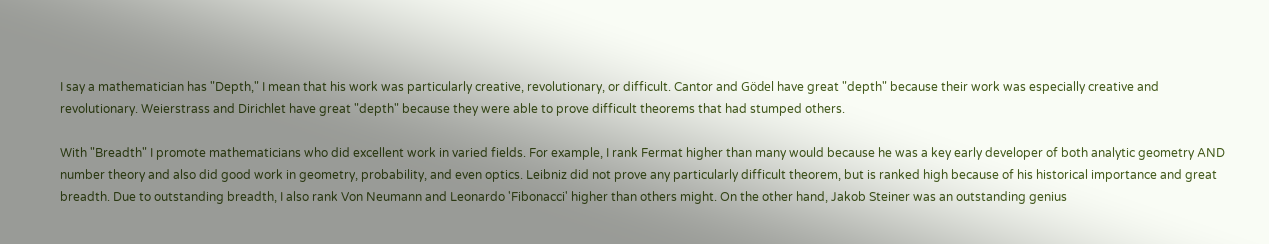I say a mathematician has "Depth," I mean that his work was particularly creative, revolutionary, or difficult. Cantor and Gödel have great "depth" because their work was especially creative and revolutionary. Weierstrass and Dirichlet have great "depth" because they were able to prove difficult theorems that had stumped others.

With "Breadth" I promote mathematicians who did excellent work in varied fields. For example, I rank Fermat higher than many would because he was a key early developer of both analytic geometry AND number theory and also did good work in geometry, probability, and even optics. Leibniz did not prove any particularly difficult theorem, but is ranked high because of his historical importance and great breadth. Due to outstanding breadth, I also rank Von Neumann and Leonardo 'Fibonacci' higher than others might. On the other hand, Jakob Steiner was an outstanding genius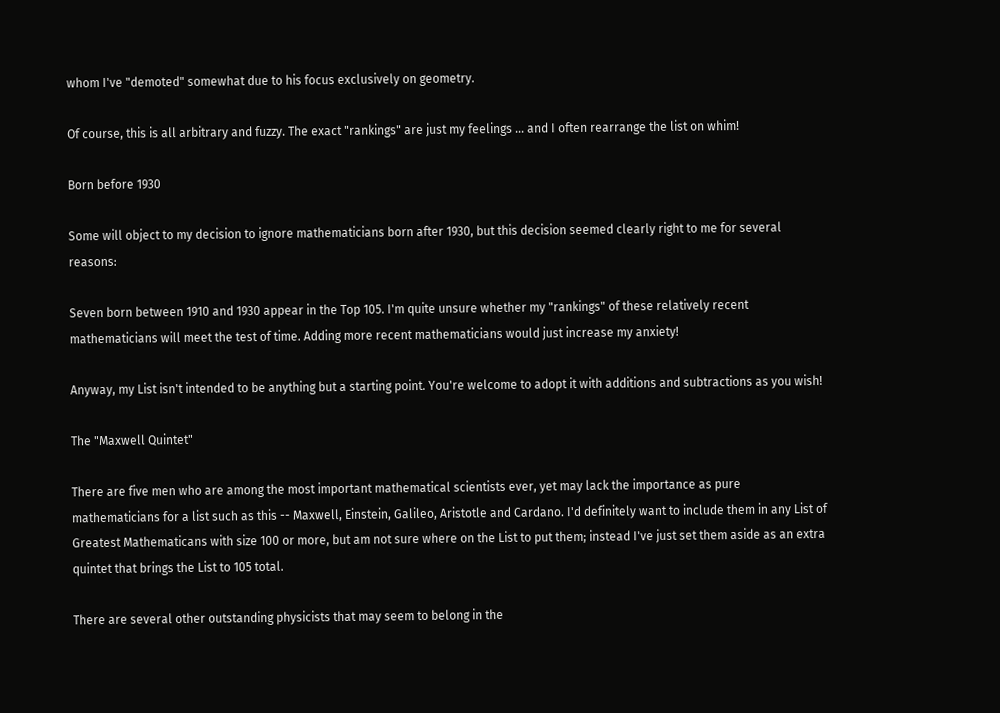whom I've "demoted" somewhat due to his focus exclusively on geometry.

Of course, this is all arbitrary and fuzzy. The exact "rankings" are just my feelings ... and I often rearrange the list on whim!

Born before 1930

Some will object to my decision to ignore mathematicians born after 1930, but this decision seemed clearly right to me for several reasons:

Seven born between 1910 and 1930 appear in the Top 105. I'm quite unsure whether my "rankings" of these relatively recent mathematicians will meet the test of time. Adding more recent mathematicians would just increase my anxiety!

Anyway, my List isn't intended to be anything but a starting point. You're welcome to adopt it with additions and subtractions as you wish!

The "Maxwell Quintet"

There are five men who are among the most important mathematical scientists ever, yet may lack the importance as pure mathematicians for a list such as this -- Maxwell, Einstein, Galileo, Aristotle and Cardano. I'd definitely want to include them in any List of Greatest Mathematicans with size 100 or more, but am not sure where on the List to put them; instead I've just set them aside as an extra quintet that brings the List to 105 total.

There are several other outstanding physicists that may seem to belong in the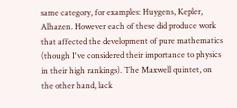same category, for examples: Huygens, Kepler, Alhazen. However each of these did produce work that affected the development of pure mathematics (though I've considered their importance to physics in their high rankings). The Maxwell quintet, on the other hand, lack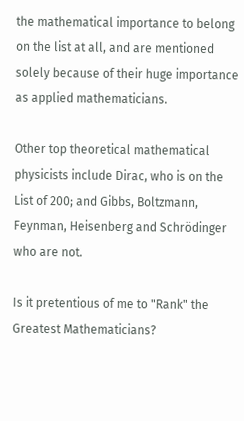the mathematical importance to belong on the list at all, and are mentioned solely because of their huge importance as applied mathematicians.

Other top theoretical mathematical physicists include Dirac, who is on the List of 200; and Gibbs, Boltzmann, Feynman, Heisenberg and Schrödinger who are not.

Is it pretentious of me to "Rank" the Greatest Mathematicians?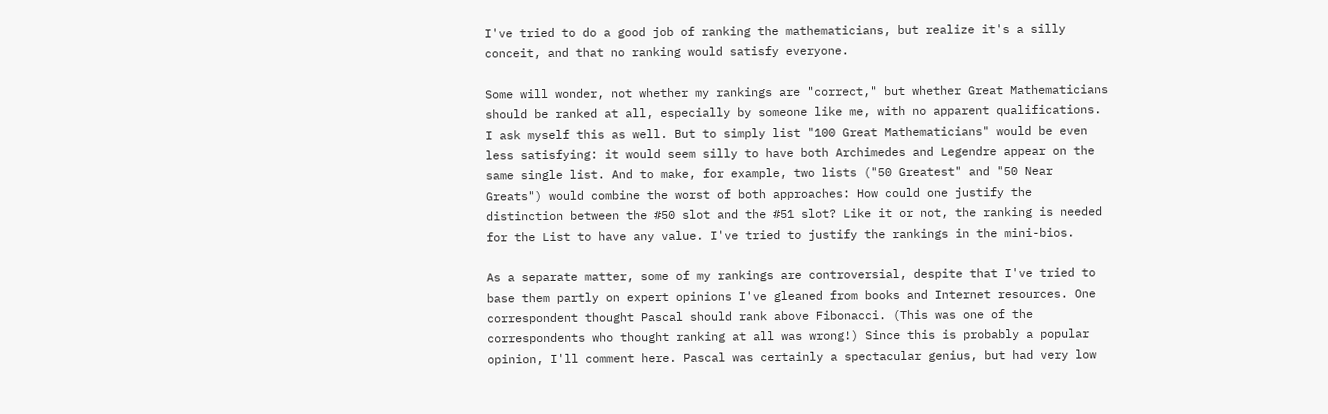I've tried to do a good job of ranking the mathematicians, but realize it's a silly conceit, and that no ranking would satisfy everyone.

Some will wonder, not whether my rankings are "correct," but whether Great Mathematicians should be ranked at all, especially by someone like me, with no apparent qualifications. I ask myself this as well. But to simply list "100 Great Mathematicians" would be even less satisfying: it would seem silly to have both Archimedes and Legendre appear on the same single list. And to make, for example, two lists ("50 Greatest" and "50 Near Greats") would combine the worst of both approaches: How could one justify the distinction between the #50 slot and the #51 slot? Like it or not, the ranking is needed for the List to have any value. I've tried to justify the rankings in the mini-bios.

As a separate matter, some of my rankings are controversial, despite that I've tried to base them partly on expert opinions I've gleaned from books and Internet resources. One correspondent thought Pascal should rank above Fibonacci. (This was one of the correspondents who thought ranking at all was wrong!) Since this is probably a popular opinion, I'll comment here. Pascal was certainly a spectacular genius, but had very low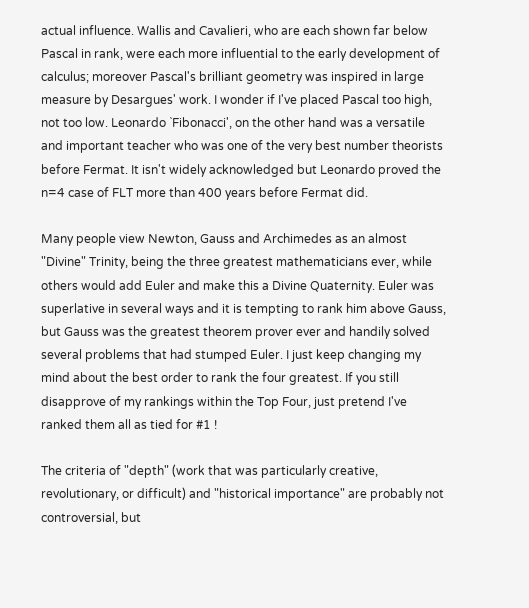actual influence. Wallis and Cavalieri, who are each shown far below Pascal in rank, were each more influential to the early development of calculus; moreover Pascal's brilliant geometry was inspired in large measure by Desargues' work. I wonder if I've placed Pascal too high, not too low. Leonardo `Fibonacci', on the other hand was a versatile and important teacher who was one of the very best number theorists before Fermat. It isn't widely acknowledged but Leonardo proved the n=4 case of FLT more than 400 years before Fermat did.

Many people view Newton, Gauss and Archimedes as an almost "Divine" Trinity, being the three greatest mathematicians ever, while others would add Euler and make this a Divine Quaternity. Euler was superlative in several ways and it is tempting to rank him above Gauss, but Gauss was the greatest theorem prover ever and handily solved several problems that had stumped Euler. I just keep changing my mind about the best order to rank the four greatest. If you still disapprove of my rankings within the Top Four, just pretend I've ranked them all as tied for #1 !

The criteria of "depth" (work that was particularly creative, revolutionary, or difficult) and "historical importance" are probably not controversial, but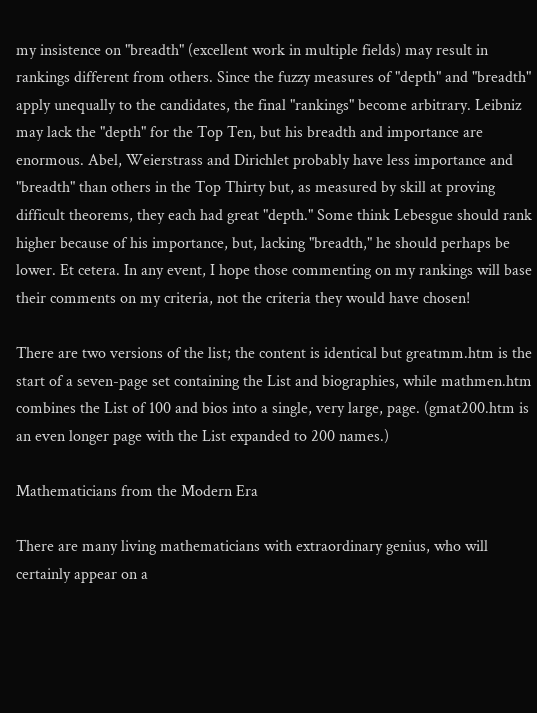my insistence on "breadth" (excellent work in multiple fields) may result in rankings different from others. Since the fuzzy measures of "depth" and "breadth" apply unequally to the candidates, the final "rankings" become arbitrary. Leibniz may lack the "depth" for the Top Ten, but his breadth and importance are enormous. Abel, Weierstrass and Dirichlet probably have less importance and "breadth" than others in the Top Thirty but, as measured by skill at proving difficult theorems, they each had great "depth." Some think Lebesgue should rank higher because of his importance, but, lacking "breadth," he should perhaps be lower. Et cetera. In any event, I hope those commenting on my rankings will base their comments on my criteria, not the criteria they would have chosen!

There are two versions of the list; the content is identical but greatmm.htm is the start of a seven-page set containing the List and biographies, while mathmen.htm combines the List of 100 and bios into a single, very large, page. (gmat200.htm is an even longer page with the List expanded to 200 names.)

Mathematicians from the Modern Era

There are many living mathematicians with extraordinary genius, who will certainly appear on a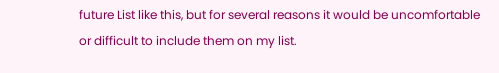future List like this, but for several reasons it would be uncomfortable or difficult to include them on my list.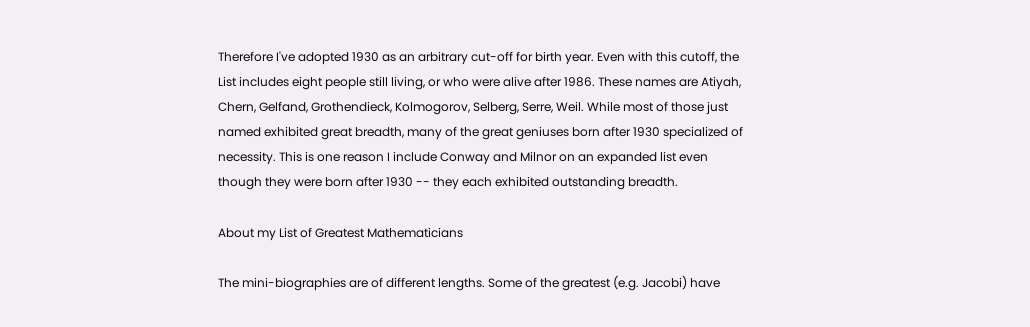Therefore I've adopted 1930 as an arbitrary cut-off for birth year. Even with this cutoff, the List includes eight people still living, or who were alive after 1986. These names are Atiyah, Chern, Gelfand, Grothendieck, Kolmogorov, Selberg, Serre, Weil. While most of those just named exhibited great breadth, many of the great geniuses born after 1930 specialized of necessity. This is one reason I include Conway and Milnor on an expanded list even though they were born after 1930 -- they each exhibited outstanding breadth.

About my List of Greatest Mathematicians

The mini-biographies are of different lengths. Some of the greatest (e.g. Jacobi) have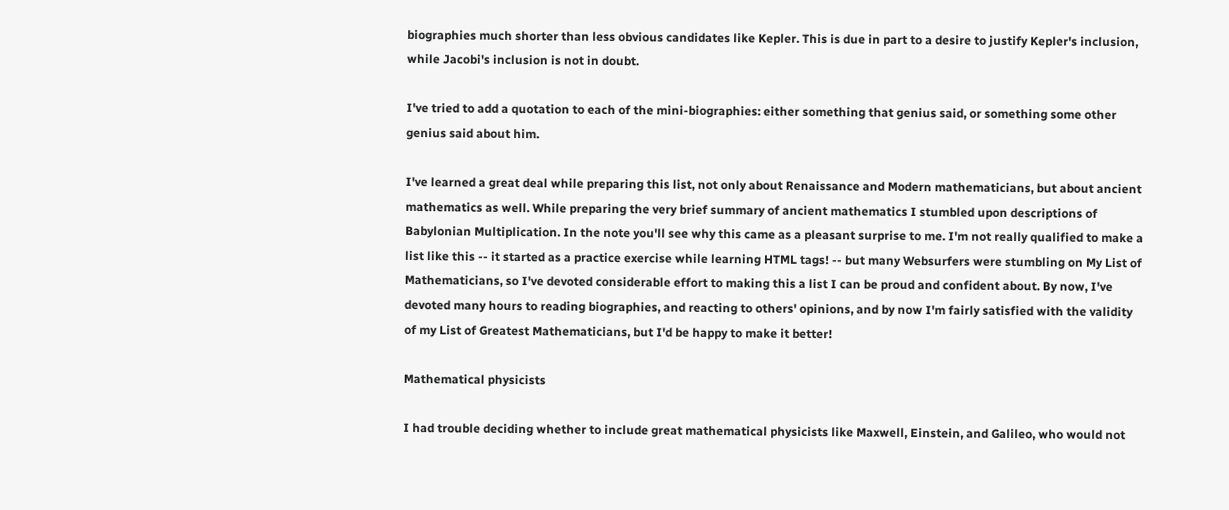biographies much shorter than less obvious candidates like Kepler. This is due in part to a desire to justify Kepler's inclusion, while Jacobi's inclusion is not in doubt.

I've tried to add a quotation to each of the mini-biographies: either something that genius said, or something some other genius said about him.

I've learned a great deal while preparing this list, not only about Renaissance and Modern mathematicians, but about ancient mathematics as well. While preparing the very brief summary of ancient mathematics I stumbled upon descriptions of Babylonian Multiplication. In the note you'll see why this came as a pleasant surprise to me. I'm not really qualified to make a list like this -- it started as a practice exercise while learning HTML tags! -- but many Websurfers were stumbling on My List of Mathematicians, so I've devoted considerable effort to making this a list I can be proud and confident about. By now, I've devoted many hours to reading biographies, and reacting to others' opinions, and by now I'm fairly satisfied with the validity of my List of Greatest Mathematicians, but I'd be happy to make it better!

Mathematical physicists

I had trouble deciding whether to include great mathematical physicists like Maxwell, Einstein, and Galileo, who would not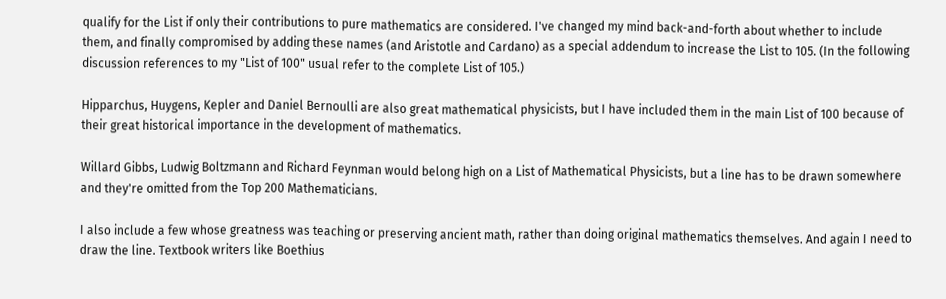qualify for the List if only their contributions to pure mathematics are considered. I've changed my mind back-and-forth about whether to include them, and finally compromised by adding these names (and Aristotle and Cardano) as a special addendum to increase the List to 105. (In the following discussion references to my "List of 100" usual refer to the complete List of 105.)

Hipparchus, Huygens, Kepler and Daniel Bernoulli are also great mathematical physicists, but I have included them in the main List of 100 because of their great historical importance in the development of mathematics.

Willard Gibbs, Ludwig Boltzmann and Richard Feynman would belong high on a List of Mathematical Physicists, but a line has to be drawn somewhere and they're omitted from the Top 200 Mathematicians.

I also include a few whose greatness was teaching or preserving ancient math, rather than doing original mathematics themselves. And again I need to draw the line. Textbook writers like Boethius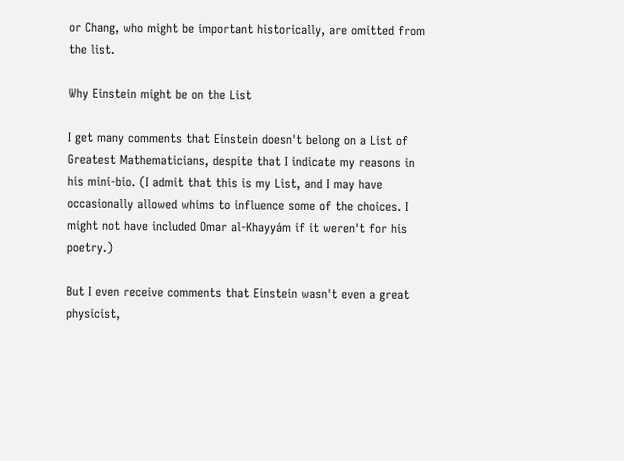or Chang, who might be important historically, are omitted from the list.

Why Einstein might be on the List

I get many comments that Einstein doesn't belong on a List of Greatest Mathematicians, despite that I indicate my reasons in his mini-bio. (I admit that this is my List, and I may have occasionally allowed whims to influence some of the choices. I might not have included Omar al-Khayyám if it weren't for his poetry.)

But I even receive comments that Einstein wasn't even a great physicist,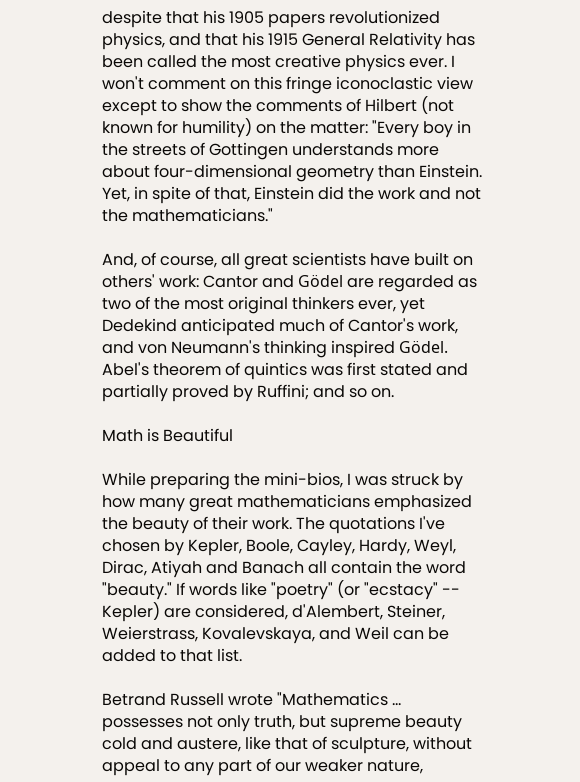despite that his 1905 papers revolutionized physics, and that his 1915 General Relativity has been called the most creative physics ever. I won't comment on this fringe iconoclastic view except to show the comments of Hilbert (not known for humility) on the matter: "Every boy in the streets of Gottingen understands more about four-dimensional geometry than Einstein. Yet, in spite of that, Einstein did the work and not the mathematicians."

And, of course, all great scientists have built on others' work: Cantor and Gödel are regarded as two of the most original thinkers ever, yet Dedekind anticipated much of Cantor's work, and von Neumann's thinking inspired Gödel. Abel's theorem of quintics was first stated and partially proved by Ruffini; and so on.

Math is Beautiful

While preparing the mini-bios, I was struck by how many great mathematicians emphasized the beauty of their work. The quotations I've chosen by Kepler, Boole, Cayley, Hardy, Weyl, Dirac, Atiyah and Banach all contain the word "beauty." If words like "poetry" (or "ecstacy" -- Kepler) are considered, d'Alembert, Steiner, Weierstrass, Kovalevskaya, and Weil can be added to that list.

Betrand Russell wrote "Mathematics ... possesses not only truth, but supreme beauty cold and austere, like that of sculpture, without appeal to any part of our weaker nature,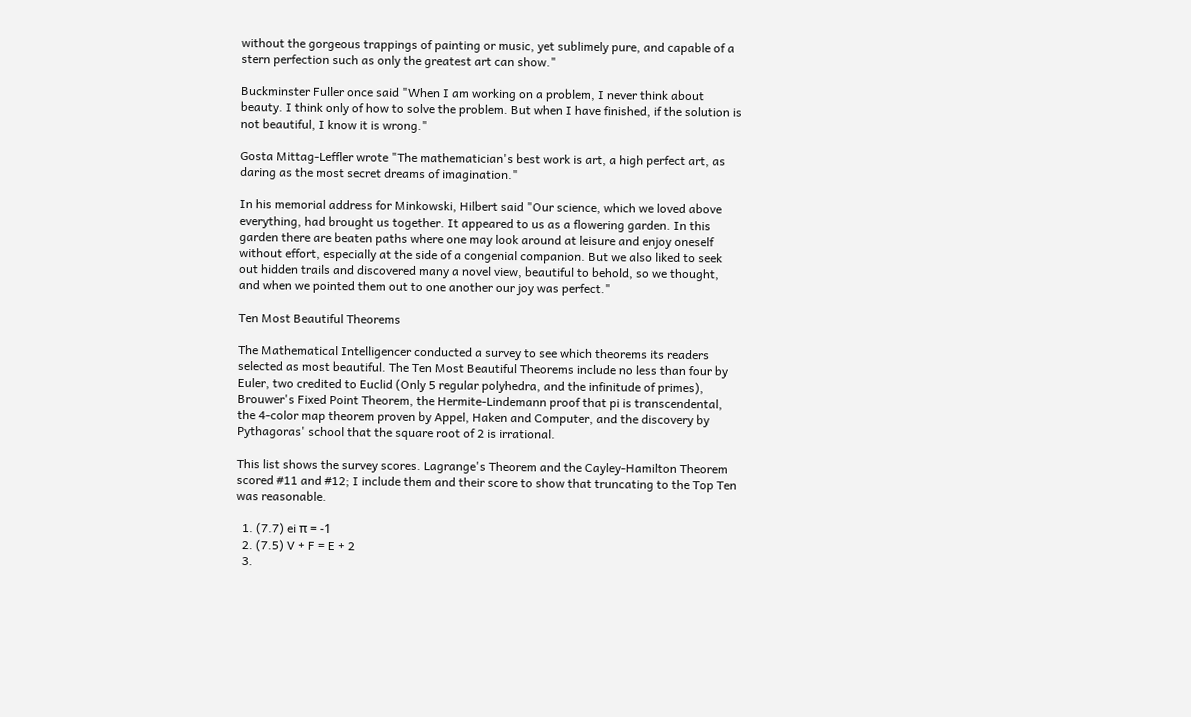without the gorgeous trappings of painting or music, yet sublimely pure, and capable of a stern perfection such as only the greatest art can show."

Buckminster Fuller once said "When I am working on a problem, I never think about beauty. I think only of how to solve the problem. But when I have finished, if the solution is not beautiful, I know it is wrong."

Gosta Mittag-Leffler wrote "The mathematician's best work is art, a high perfect art, as daring as the most secret dreams of imagination."

In his memorial address for Minkowski, Hilbert said "Our science, which we loved above everything, had brought us together. It appeared to us as a flowering garden. In this garden there are beaten paths where one may look around at leisure and enjoy oneself without effort, especially at the side of a congenial companion. But we also liked to seek out hidden trails and discovered many a novel view, beautiful to behold, so we thought, and when we pointed them out to one another our joy was perfect."

Ten Most Beautiful Theorems

The Mathematical Intelligencer conducted a survey to see which theorems its readers selected as most beautiful. The Ten Most Beautiful Theorems include no less than four by Euler, two credited to Euclid (Only 5 regular polyhedra, and the infinitude of primes), Brouwer's Fixed Point Theorem, the Hermite-Lindemann proof that pi is transcendental, the 4-color map theorem proven by Appel, Haken and Computer, and the discovery by Pythagoras' school that the square root of 2 is irrational.

This list shows the survey scores. Lagrange's Theorem and the Cayley-Hamilton Theorem scored #11 and #12; I include them and their score to show that truncating to the Top Ten was reasonable.

  1. (7.7) ei π = -1
  2. (7.5) V + F = E + 2
  3.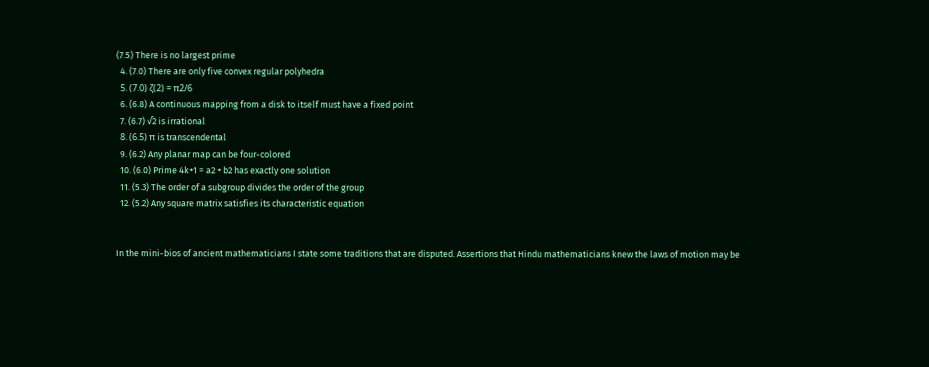(7.5) There is no largest prime
  4. (7.0) There are only five convex regular polyhedra
  5. (7.0) ζ(2) = π2/6
  6. (6.8) A continuous mapping from a disk to itself must have a fixed point
  7. (6.7) √2 is irrational
  8. (6.5) π is transcendental
  9. (6.2) Any planar map can be four-colored
  10. (6.0) Prime 4k+1 = a2 + b2 has exactly one solution
  11. (5.3) The order of a subgroup divides the order of the group
  12. (5.2) Any square matrix satisfies its characteristic equation


In the mini-bios of ancient mathematicians I state some traditions that are disputed. Assertions that Hindu mathematicians knew the laws of motion may be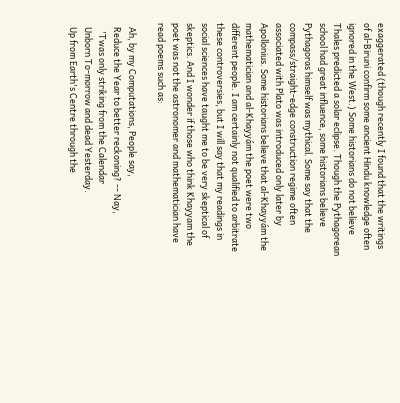exaggerated (though recently I found that the writings of al-Biruni confirm some ancient Hindu knowledge often ignored in the West.) Some historians do not believe Thales predicted a solar eclipse. Though the Pythagorean school had great influence, some historians believe Pythagoras himself was mythical. Some say that the compass/straight-edge construction regime often associated with Plato was introduced only later by Apollonius. Some historians believe that al-Khayyám the mathematician and al-Khayyám the poet were two different people. I am certainly not qualified to arbitrate these controversies, but I will say that my readings in social sciences have taught me to be very skeptical of skeptics. And I wonder if those who think Khayyam the poet was not the astronomer and mathematician have read poems such as:

  Ah, by my Computations, People say,
  Reduce the Year to better reckoning? -- Nay,
    'Twas only striking from the Calendar
  Unborn To-morrow and dead Yesterday.
  Up from Earth's Centre through the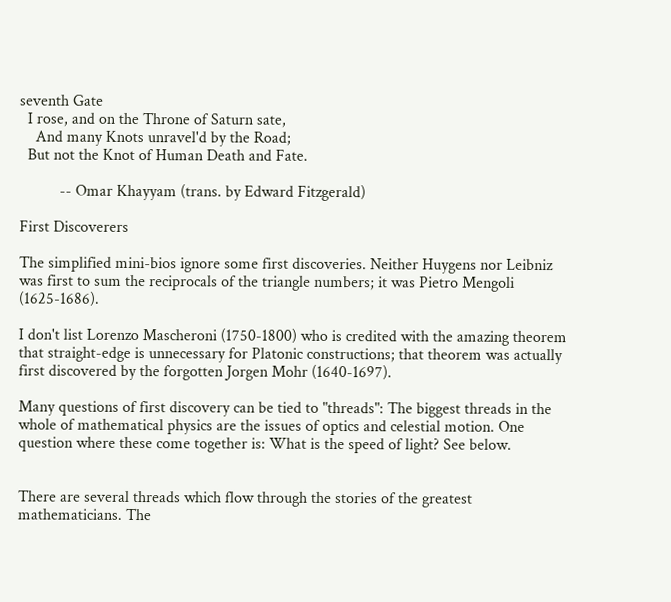seventh Gate
  I rose, and on the Throne of Saturn sate,
    And many Knots unravel'd by the Road;
  But not the Knot of Human Death and Fate.

          -- Omar Khayyam (trans. by Edward Fitzgerald)

First Discoverers

The simplified mini-bios ignore some first discoveries. Neither Huygens nor Leibniz was first to sum the reciprocals of the triangle numbers; it was Pietro Mengoli (1625-1686).

I don't list Lorenzo Mascheroni (1750-1800) who is credited with the amazing theorem that straight-edge is unnecessary for Platonic constructions; that theorem was actually first discovered by the forgotten Jorgen Mohr (1640-1697).

Many questions of first discovery can be tied to "threads": The biggest threads in the whole of mathematical physics are the issues of optics and celestial motion. One question where these come together is: What is the speed of light? See below.


There are several threads which flow through the stories of the greatest mathematicians. The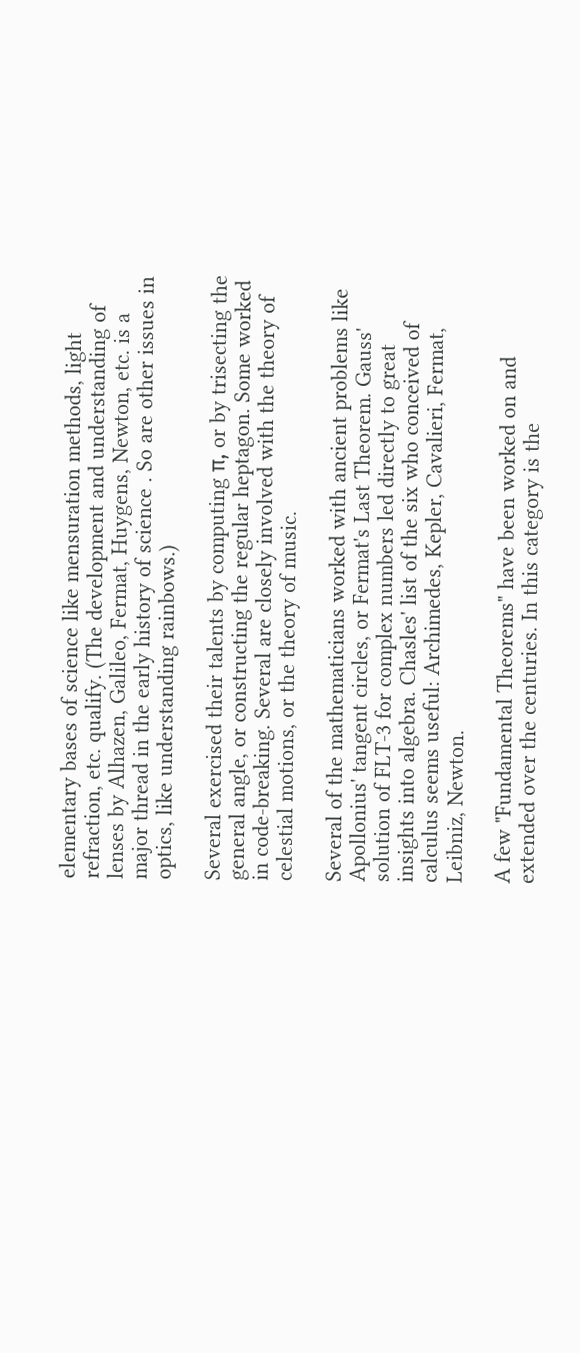elementary bases of science like mensuration methods, light refraction, etc. qualify. (The development and understanding of lenses by Alhazen, Galileo, Fermat, Huygens, Newton, etc. is a major thread in the early history of science . So are other issues in optics, like understanding rainbows.)

Several exercised their talents by computing π, or by trisecting the general angle, or constructing the regular heptagon. Some worked in code-breaking. Several are closely involved with the theory of celestial motions, or the theory of music.

Several of the mathematicians worked with ancient problems like Apollonius' tangent circles, or Fermat's Last Theorem. Gauss' solution of FLT-3 for complex numbers led directly to great insights into algebra. Chasles' list of the six who conceived of calculus seems useful: Archimedes, Kepler, Cavalieri, Fermat, Leibniz, Newton.

A few "Fundamental Theorems" have been worked on and extended over the centuries. In this category is the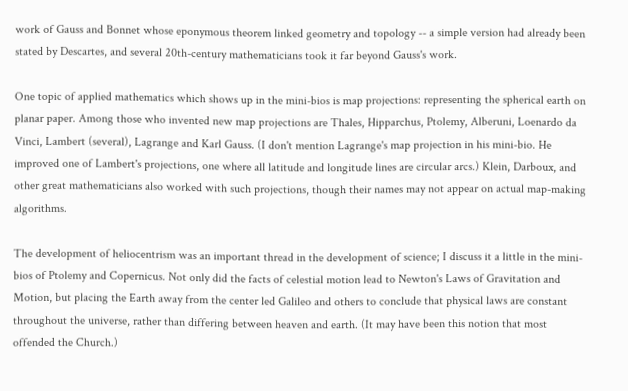work of Gauss and Bonnet whose eponymous theorem linked geometry and topology -- a simple version had already been stated by Descartes, and several 20th-century mathematicians took it far beyond Gauss's work.

One topic of applied mathematics which shows up in the mini-bios is map projections: representing the spherical earth on planar paper. Among those who invented new map projections are Thales, Hipparchus, Ptolemy, Alberuni, Loenardo da Vinci, Lambert (several), Lagrange and Karl Gauss. (I don't mention Lagrange's map projection in his mini-bio. He improved one of Lambert's projections, one where all latitude and longitude lines are circular arcs.) Klein, Darboux, and other great mathematicians also worked with such projections, though their names may not appear on actual map-making algorithms.

The development of heliocentrism was an important thread in the development of science; I discuss it a little in the mini-bios of Ptolemy and Copernicus. Not only did the facts of celestial motion lead to Newton's Laws of Gravitation and Motion, but placing the Earth away from the center led Galileo and others to conclude that physical laws are constant throughout the universe, rather than differing between heaven and earth. (It may have been this notion that most offended the Church.)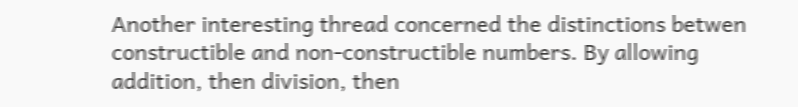Another interesting thread concerned the distinctions betwen constructible and non-constructible numbers. By allowing addition, then division, then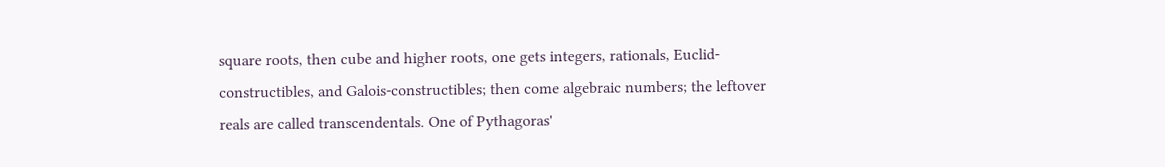square roots, then cube and higher roots, one gets integers, rationals, Euclid-constructibles, and Galois-constructibles; then come algebraic numbers; the leftover reals are called transcendentals. One of Pythagoras'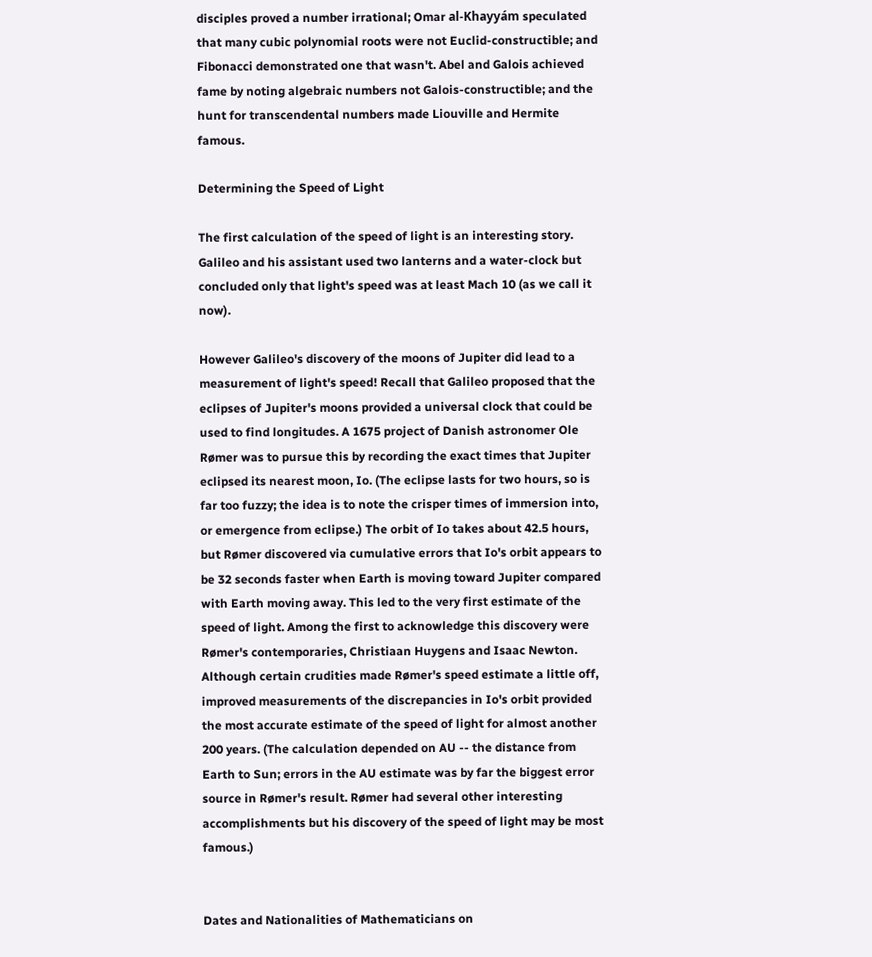disciples proved a number irrational; Omar al-Khayyám speculated that many cubic polynomial roots were not Euclid-constructible; and Fibonacci demonstrated one that wasn't. Abel and Galois achieved fame by noting algebraic numbers not Galois-constructible; and the hunt for transcendental numbers made Liouville and Hermite famous.

Determining the Speed of Light

The first calculation of the speed of light is an interesting story. Galileo and his assistant used two lanterns and a water-clock but concluded only that light's speed was at least Mach 10 (as we call it now).

However Galileo's discovery of the moons of Jupiter did lead to a measurement of light's speed! Recall that Galileo proposed that the eclipses of Jupiter's moons provided a universal clock that could be used to find longitudes. A 1675 project of Danish astronomer Ole Rømer was to pursue this by recording the exact times that Jupiter eclipsed its nearest moon, Io. (The eclipse lasts for two hours, so is far too fuzzy; the idea is to note the crisper times of immersion into, or emergence from eclipse.) The orbit of Io takes about 42.5 hours, but Rømer discovered via cumulative errors that Io's orbit appears to be 32 seconds faster when Earth is moving toward Jupiter compared with Earth moving away. This led to the very first estimate of the speed of light. Among the first to acknowledge this discovery were Rømer's contemporaries, Christiaan Huygens and Isaac Newton. Although certain crudities made Rømer's speed estimate a little off, improved measurements of the discrepancies in Io's orbit provided the most accurate estimate of the speed of light for almost another 200 years. (The calculation depended on AU -- the distance from Earth to Sun; errors in the AU estimate was by far the biggest error source in Rømer's result. Rømer had several other interesting accomplishments but his discovery of the speed of light may be most famous.)


Dates and Nationalities of Mathematicians on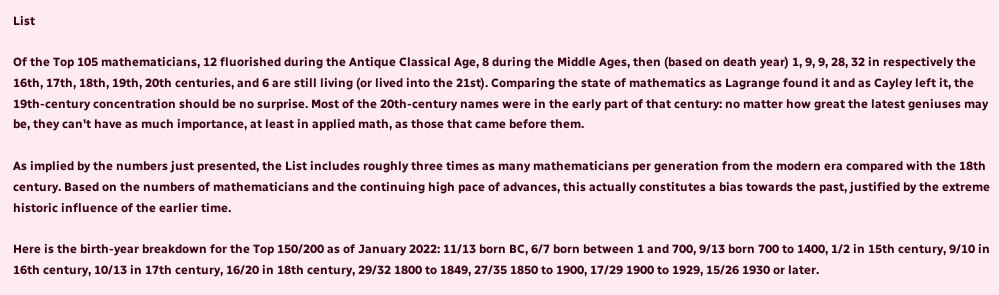List

Of the Top 105 mathematicians, 12 fluorished during the Antique Classical Age, 8 during the Middle Ages, then (based on death year) 1, 9, 9, 28, 32 in respectively the 16th, 17th, 18th, 19th, 20th centuries, and 6 are still living (or lived into the 21st). Comparing the state of mathematics as Lagrange found it and as Cayley left it, the 19th-century concentration should be no surprise. Most of the 20th-century names were in the early part of that century: no matter how great the latest geniuses may be, they can't have as much importance, at least in applied math, as those that came before them.

As implied by the numbers just presented, the List includes roughly three times as many mathematicians per generation from the modern era compared with the 18th century. Based on the numbers of mathematicians and the continuing high pace of advances, this actually constitutes a bias towards the past, justified by the extreme historic influence of the earlier time.

Here is the birth-year breakdown for the Top 150/200 as of January 2022: 11/13 born BC, 6/7 born between 1 and 700, 9/13 born 700 to 1400, 1/2 in 15th century, 9/10 in 16th century, 10/13 in 17th century, 16/20 in 18th century, 29/32 1800 to 1849, 27/35 1850 to 1900, 17/29 1900 to 1929, 15/26 1930 or later.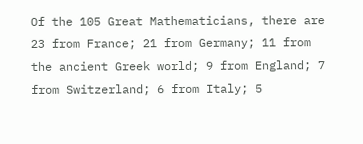Of the 105 Great Mathematicians, there are 23 from France; 21 from Germany; 11 from the ancient Greek world; 9 from England; 7 from Switzerland; 6 from Italy; 5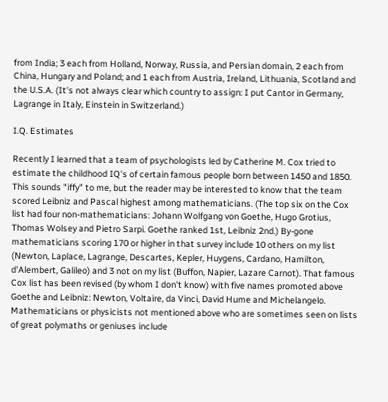from India; 3 each from Holland, Norway, Russia, and Persian domain, 2 each from China, Hungary and Poland; and 1 each from Austria, Ireland, Lithuania, Scotland and the U.S.A. (It's not always clear which country to assign: I put Cantor in Germany, Lagrange in Italy, Einstein in Switzerland.)

I.Q. Estimates

Recently I learned that a team of psychologists led by Catherine M. Cox tried to estimate the childhood IQ's of certain famous people born between 1450 and 1850. This sounds "iffy" to me, but the reader may be interested to know that the team scored Leibniz and Pascal highest among mathematicians. (The top six on the Cox list had four non-mathematicians: Johann Wolfgang von Goethe, Hugo Grotius, Thomas Wolsey and Pietro Sarpi. Goethe ranked 1st, Leibniz 2nd.) By-gone mathematicians scoring 170 or higher in that survey include 10 others on my list (Newton, Laplace, Lagrange, Descartes, Kepler, Huygens, Cardano, Hamilton, d'Alembert, Galileo) and 3 not on my list (Buffon, Napier, Lazare Carnot). That famous Cox list has been revised (by whom I don't know) with five names promoted above Goethe and Leibniz: Newton, Voltaire, da Vinci, David Hume and Michelangelo. Mathematicians or physicists not mentioned above who are sometimes seen on lists of great polymaths or geniuses include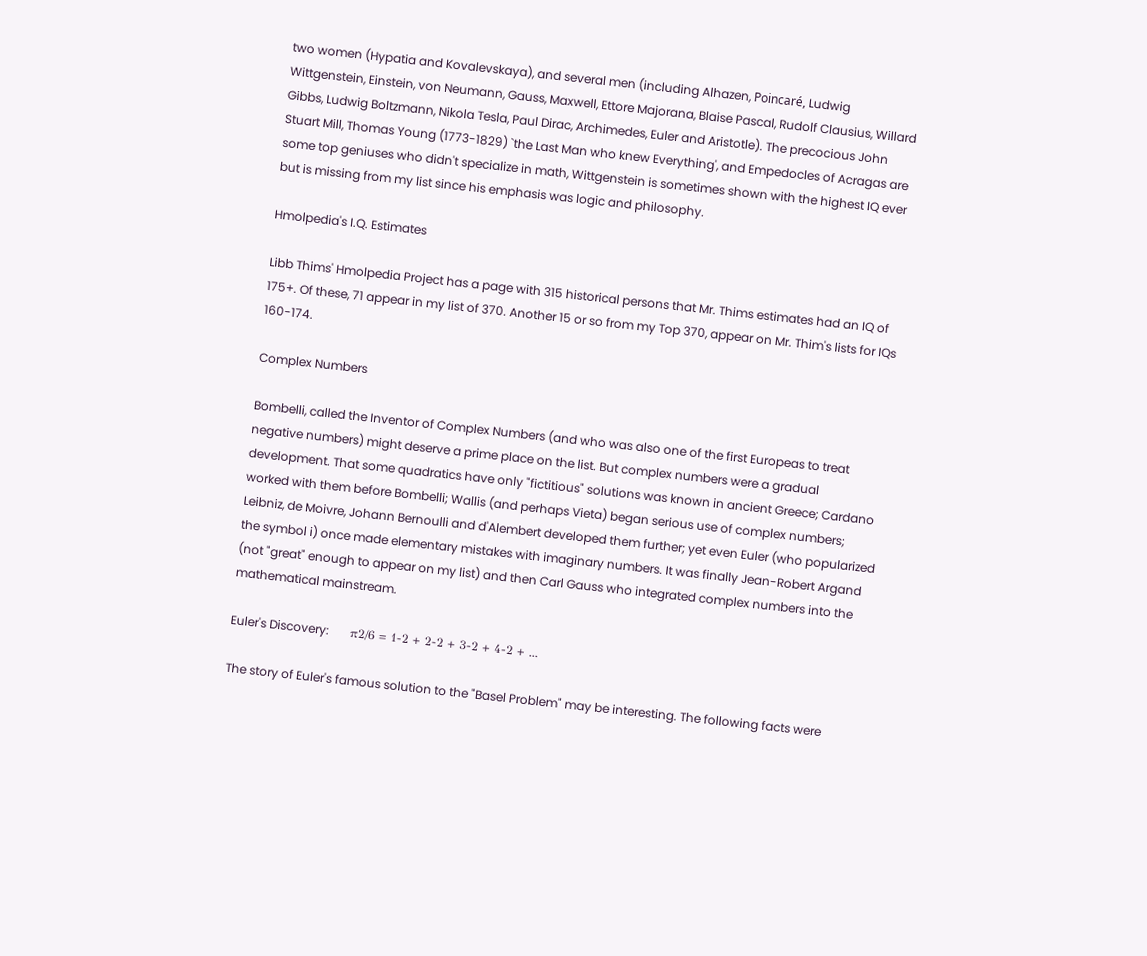two women (Hypatia and Kovalevskaya), and several men (including Alhazen, Poincaré, Ludwig Wittgenstein, Einstein, von Neumann, Gauss, Maxwell, Ettore Majorana, Blaise Pascal, Rudolf Clausius, Willard Gibbs, Ludwig Boltzmann, Nikola Tesla, Paul Dirac, Archimedes, Euler and Aristotle). The precocious John Stuart Mill, Thomas Young (1773-1829) `the Last Man who knew Everything', and Empedocles of Acragas are some top geniuses who didn't specialize in math, Wittgenstein is sometimes shown with the highest IQ ever but is missing from my list since his emphasis was logic and philosophy.

Hmolpedia's I.Q. Estimates

Libb Thims' Hmolpedia Project has a page with 315 historical persons that Mr. Thims estimates had an IQ of 175+. Of these, 71 appear in my list of 370. Another 15 or so from my Top 370, appear on Mr. Thim's lists for IQs 160-174.

Complex Numbers

Bombelli, called the Inventor of Complex Numbers (and who was also one of the first Europeas to treat negative numbers) might deserve a prime place on the list. But complex numbers were a gradual development. That some quadratics have only "fictitious" solutions was known in ancient Greece; Cardano worked with them before Bombelli; Wallis (and perhaps Vieta) began serious use of complex numbers; Leibniz, de Moivre, Johann Bernoulli and d'Alembert developed them further; yet even Euler (who popularized the symbol i) once made elementary mistakes with imaginary numbers. It was finally Jean-Robert Argand (not "great" enough to appear on my list) and then Carl Gauss who integrated complex numbers into the mathematical mainstream.

Euler's Discovery:       π2/6 = 1-2 + 2-2 + 3-2 + 4-2 + ...

The story of Euler's famous solution to the "Basel Problem" may be interesting. The following facts were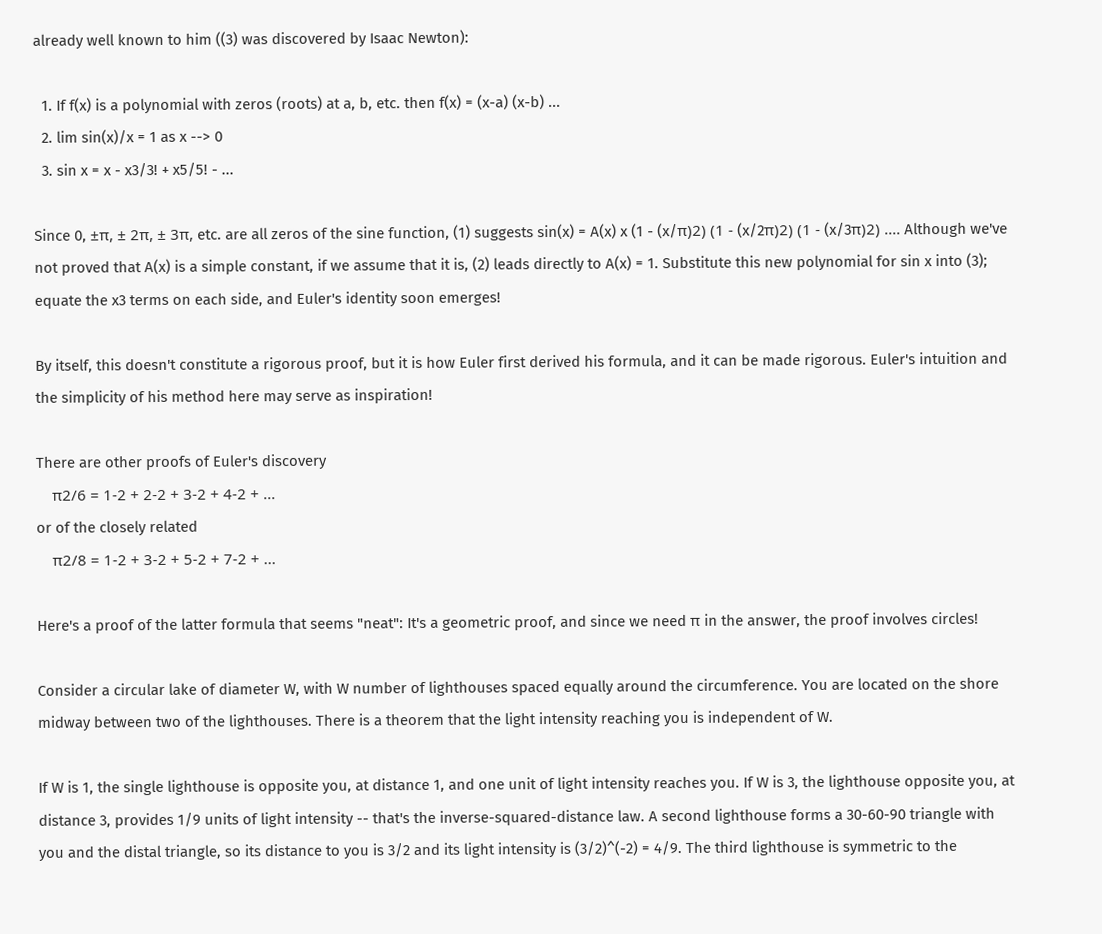already well known to him ((3) was discovered by Isaac Newton):

  1. If f(x) is a polynomial with zeros (roots) at a, b, etc. then f(x) = (x-a) (x-b) ...
  2. lim sin(x)/x = 1 as x --> 0
  3. sin x = x - x3/3! + x5/5! - ...

Since 0, ±π, ± 2π, ± 3π, etc. are all zeros of the sine function, (1) suggests sin(x) = A(x) x (1 - (x/π)2) (1 - (x/2π)2) (1 - (x/3π)2) .... Although we've not proved that A(x) is a simple constant, if we assume that it is, (2) leads directly to A(x) = 1. Substitute this new polynomial for sin x into (3); equate the x3 terms on each side, and Euler's identity soon emerges!

By itself, this doesn't constitute a rigorous proof, but it is how Euler first derived his formula, and it can be made rigorous. Euler's intuition and the simplicity of his method here may serve as inspiration!

There are other proofs of Euler's discovery
    π2/6 = 1-2 + 2-2 + 3-2 + 4-2 + ...
or of the closely related
    π2/8 = 1-2 + 3-2 + 5-2 + 7-2 + ...

Here's a proof of the latter formula that seems "neat": It's a geometric proof, and since we need π in the answer, the proof involves circles!

Consider a circular lake of diameter W, with W number of lighthouses spaced equally around the circumference. You are located on the shore midway between two of the lighthouses. There is a theorem that the light intensity reaching you is independent of W.

If W is 1, the single lighthouse is opposite you, at distance 1, and one unit of light intensity reaches you. If W is 3, the lighthouse opposite you, at distance 3, provides 1/9 units of light intensity -- that's the inverse-squared-distance law. A second lighthouse forms a 30-60-90 triangle with you and the distal triangle, so its distance to you is 3/2 and its light intensity is (3/2)^(-2) = 4/9. The third lighthouse is symmetric to the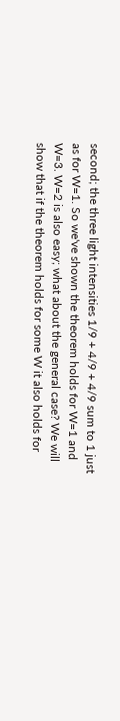second; the three light intensities 1/9 + 4/9 + 4/9 sum to 1 just as for W=1. So we've shown the theorem holds for W=1 and W=3. W=2 is also easy; what about the general case? We will show that if the theorem holds for some W it also holds for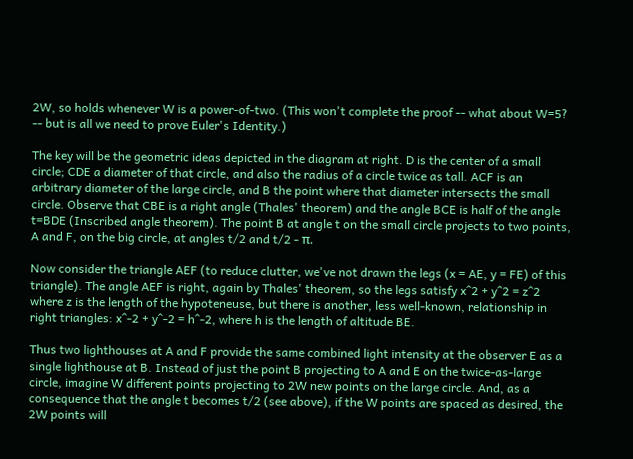2W, so holds whenever W is a power-of-two. (This won't complete the proof -- what about W=5? -- but is all we need to prove Euler's Identity.)

The key will be the geometric ideas depicted in the diagram at right. D is the center of a small circle; CDE a diameter of that circle, and also the radius of a circle twice as tall. ACF is an arbitrary diameter of the large circle, and B the point where that diameter intersects the small circle. Observe that CBE is a right angle (Thales' theorem) and the angle BCE is half of the angle t=BDE (Inscribed angle theorem). The point B at angle t on the small circle projects to two points, A and F, on the big circle, at angles t/2 and t/2 - π.

Now consider the triangle AEF (to reduce clutter, we've not drawn the legs (x = AE, y = FE) of this triangle). The angle AEF is right, again by Thales' theorem, so the legs satisfy x^2 + y^2 = z^2 where z is the length of the hypoteneuse, but there is another, less well-known, relationship in right triangles: x^-2 + y^-2 = h^-2, where h is the length of altitude BE.

Thus two lighthouses at A and F provide the same combined light intensity at the observer E as a single lighthouse at B. Instead of just the point B projecting to A and E on the twice-as-large circle, imagine W different points projecting to 2W new points on the large circle. And, as a consequence that the angle t becomes t/2 (see above), if the W points are spaced as desired, the 2W points will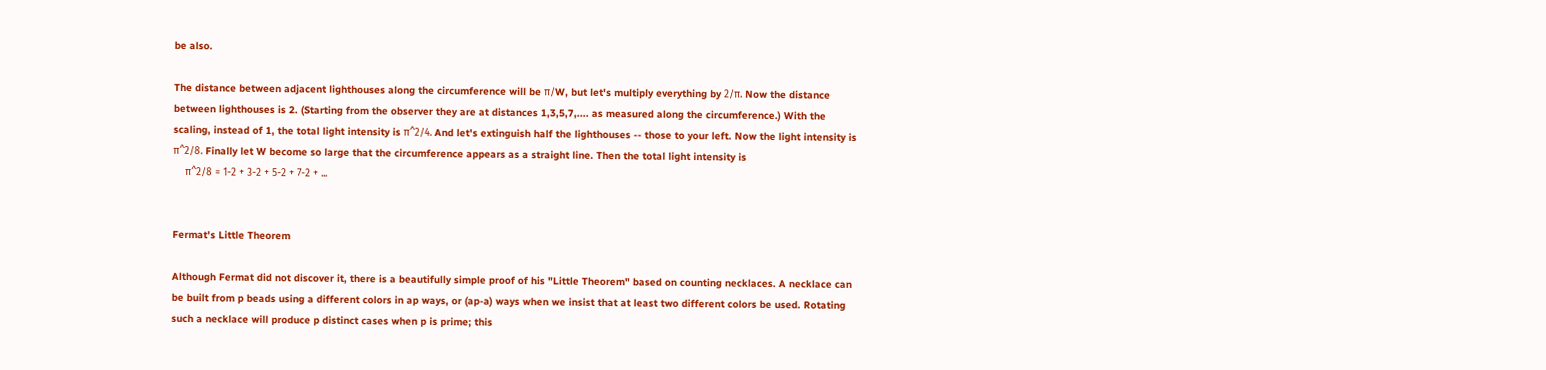be also.

The distance between adjacent lighthouses along the circumference will be π/W, but let's multiply everything by 2/π. Now the distance between lighthouses is 2. (Starting from the observer they are at distances 1,3,5,7,.... as measured along the circumference.) With the scaling, instead of 1, the total light intensity is π^2/4. And let's extinguish half the lighthouses -- those to your left. Now the light intensity is π^2/8. Finally let W become so large that the circumference appears as a straight line. Then the total light intensity is
    π^2/8 = 1-2 + 3-2 + 5-2 + 7-2 + ...


Fermat's Little Theorem

Although Fermat did not discover it, there is a beautifully simple proof of his "Little Theorem" based on counting necklaces. A necklace can be built from p beads using a different colors in ap ways, or (ap-a) ways when we insist that at least two different colors be used. Rotating such a necklace will produce p distinct cases when p is prime; this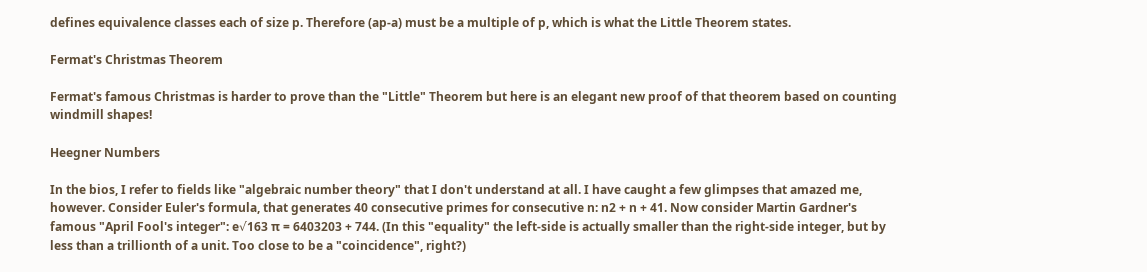defines equivalence classes each of size p. Therefore (ap-a) must be a multiple of p, which is what the Little Theorem states.

Fermat's Christmas Theorem

Fermat's famous Christmas is harder to prove than the "Little" Theorem but here is an elegant new proof of that theorem based on counting windmill shapes!

Heegner Numbers

In the bios, I refer to fields like "algebraic number theory" that I don't understand at all. I have caught a few glimpses that amazed me, however. Consider Euler's formula, that generates 40 consecutive primes for consecutive n: n2 + n + 41. Now consider Martin Gardner's famous "April Fool's integer": e√163 π = 6403203 + 744. (In this "equality" the left-side is actually smaller than the right-side integer, but by less than a trillionth of a unit. Too close to be a "coincidence", right?)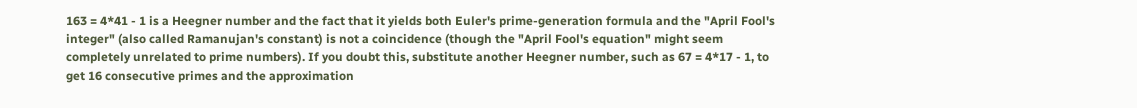163 = 4*41 - 1 is a Heegner number and the fact that it yields both Euler's prime-generation formula and the "April Fool's integer" (also called Ramanujan's constant) is not a coincidence (though the "April Fool's equation" might seem completely unrelated to prime numbers). If you doubt this, substitute another Heegner number, such as 67 = 4*17 - 1, to get 16 consecutive primes and the approximation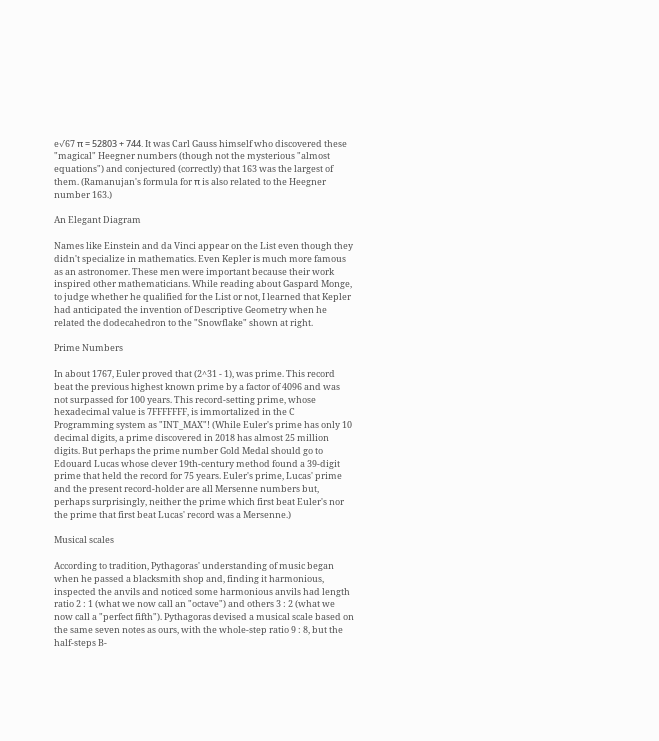e√67 π = 52803 + 744. It was Carl Gauss himself who discovered these "magical" Heegner numbers (though not the mysterious "almost equations") and conjectured (correctly) that 163 was the largest of them. (Ramanujan's formula for π is also related to the Heegner number 163.)

An Elegant Diagram

Names like Einstein and da Vinci appear on the List even though they didn't specialize in mathematics. Even Kepler is much more famous as an astronomer. These men were important because their work inspired other mathematicians. While reading about Gaspard Monge, to judge whether he qualified for the List or not, I learned that Kepler had anticipated the invention of Descriptive Geometry when he related the dodecahedron to the "Snowflake" shown at right.

Prime Numbers

In about 1767, Euler proved that (2^31 - 1), was prime. This record beat the previous highest known prime by a factor of 4096 and was not surpassed for 100 years. This record-setting prime, whose hexadecimal value is 7FFFFFFF, is immortalized in the C Programming system as "INT_MAX"! (While Euler's prime has only 10 decimal digits, a prime discovered in 2018 has almost 25 million digits. But perhaps the prime number Gold Medal should go to Edouard Lucas whose clever 19th-century method found a 39-digit prime that held the record for 75 years. Euler's prime, Lucas' prime and the present record-holder are all Mersenne numbers but, perhaps surprisingly, neither the prime which first beat Euler's nor the prime that first beat Lucas' record was a Mersenne.)

Musical scales

According to tradition, Pythagoras' understanding of music began when he passed a blacksmith shop and, finding it harmonious, inspected the anvils and noticed some harmonious anvils had length ratio 2 : 1 (what we now call an "octave") and others 3 : 2 (what we now call a "perfect fifth"). Pythagoras devised a musical scale based on the same seven notes as ours, with the whole-step ratio 9 : 8, but the half-steps B-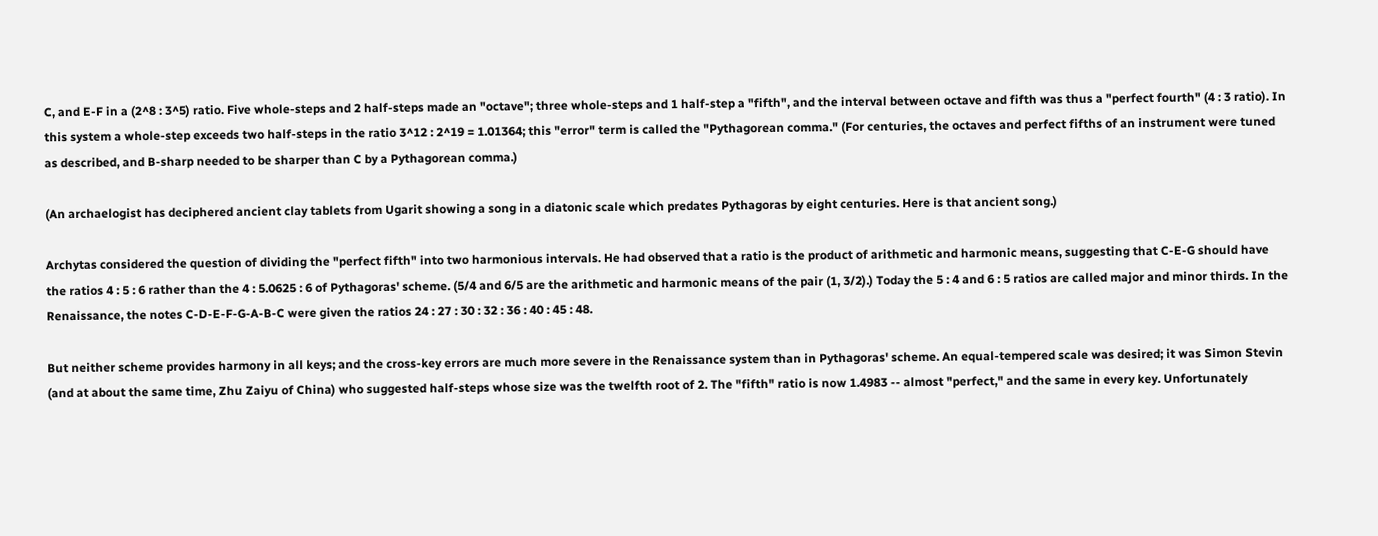C, and E-F in a (2^8 : 3^5) ratio. Five whole-steps and 2 half-steps made an "octave"; three whole-steps and 1 half-step a "fifth", and the interval between octave and fifth was thus a "perfect fourth" (4 : 3 ratio). In this system a whole-step exceeds two half-steps in the ratio 3^12 : 2^19 = 1.01364; this "error" term is called the "Pythagorean comma." (For centuries, the octaves and perfect fifths of an instrument were tuned as described, and B-sharp needed to be sharper than C by a Pythagorean comma.)

(An archaelogist has deciphered ancient clay tablets from Ugarit showing a song in a diatonic scale which predates Pythagoras by eight centuries. Here is that ancient song.)

Archytas considered the question of dividing the "perfect fifth" into two harmonious intervals. He had observed that a ratio is the product of arithmetic and harmonic means, suggesting that C-E-G should have the ratios 4 : 5 : 6 rather than the 4 : 5.0625 : 6 of Pythagoras' scheme. (5/4 and 6/5 are the arithmetic and harmonic means of the pair (1, 3/2).) Today the 5 : 4 and 6 : 5 ratios are called major and minor thirds. In the Renaissance, the notes C-D-E-F-G-A-B-C were given the ratios 24 : 27 : 30 : 32 : 36 : 40 : 45 : 48.

But neither scheme provides harmony in all keys; and the cross-key errors are much more severe in the Renaissance system than in Pythagoras' scheme. An equal-tempered scale was desired; it was Simon Stevin (and at about the same time, Zhu Zaiyu of China) who suggested half-steps whose size was the twelfth root of 2. The "fifth" ratio is now 1.4983 -- almost "perfect," and the same in every key. Unfortunately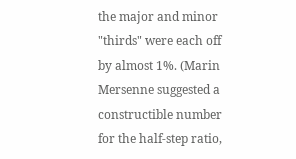the major and minor "thirds" were each off by almost 1%. (Marin Mersenne suggested a constructible number for the half-step ratio,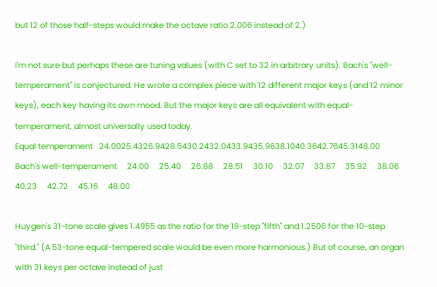but 12 of those half-steps would make the octave ratio 2.006 instead of 2.)

I'm not sure but perhaps these are tuning values (with C set to 32 in arbitrary units). Bach's "well-temperament" is conjectured. He wrote a complex piece with 12 different major keys (and 12 minor keys), each key having its own mood. But the major keys are all equivalent with equal-temperament, almost universally used today.
Equal temperament   24.0025.4326.9428.5430.2432.0433.9435.9638.1040.3642.7645.3148.00
Bach's well-temperament     24.00     25.40     26.88     28.51     30.10     32.07     33.87     35.92     38.06     40.23     42.72     45.16     48.00

Huygen's 31-tone scale gives 1.4955 as the ratio for the 18-step "fifth" and 1.2506 for the 10-step "third." (A 53-tone equal-tempered scale would be even more harmonious.) But of course, an organ with 31 keys per octave instead of just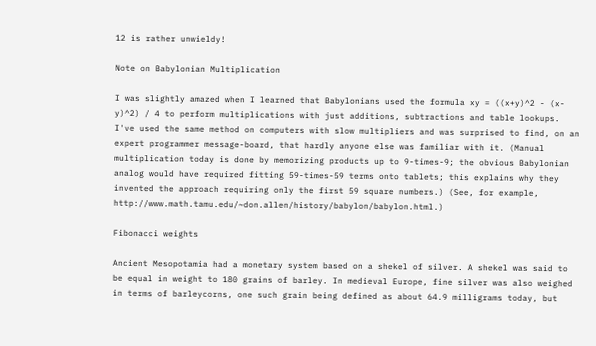12 is rather unwieldy!

Note on Babylonian Multiplication

I was slightly amazed when I learned that Babylonians used the formula xy = ((x+y)^2 - (x-y)^2) / 4 to perform multiplications with just additions, subtractions and table lookups. I've used the same method on computers with slow multipliers and was surprised to find, on an expert programmer message-board, that hardly anyone else was familiar with it. (Manual multiplication today is done by memorizing products up to 9-times-9; the obvious Babylonian analog would have required fitting 59-times-59 terms onto tablets; this explains why they invented the approach requiring only the first 59 square numbers.) (See, for example, http://www.math.tamu.edu/~don.allen/history/babylon/babylon.html.)

Fibonacci weights

Ancient Mesopotamia had a monetary system based on a shekel of silver. A shekel was said to be equal in weight to 180 grains of barley. In medieval Europe, fine silver was also weighed in terms of barleycorns, one such grain being defined as about 64.9 milligrams today, but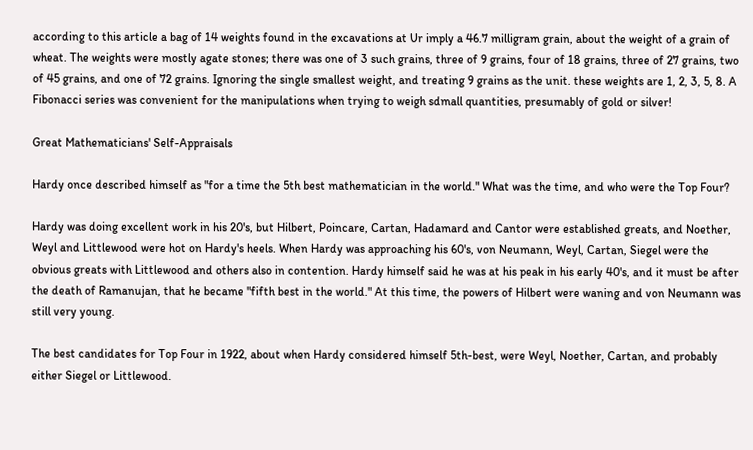according to this article a bag of 14 weights found in the excavations at Ur imply a 46.7 milligram grain, about the weight of a grain of wheat. The weights were mostly agate stones; there was one of 3 such grains, three of 9 grains, four of 18 grains, three of 27 grains, two of 45 grains, and one of 72 grains. Ignoring the single smallest weight, and treating 9 grains as the unit. these weights are 1, 2, 3, 5, 8. A Fibonacci series was convenient for the manipulations when trying to weigh sdmall quantities, presumably of gold or silver!

Great Mathematicians' Self-Appraisals

Hardy once described himself as "for a time the 5th best mathematician in the world." What was the time, and who were the Top Four?

Hardy was doing excellent work in his 20's, but Hilbert, Poincare, Cartan, Hadamard and Cantor were established greats, and Noether, Weyl and Littlewood were hot on Hardy's heels. When Hardy was approaching his 60's, von Neumann, Weyl, Cartan, Siegel were the obvious greats with Littlewood and others also in contention. Hardy himself said he was at his peak in his early 40's, and it must be after the death of Ramanujan, that he became "fifth best in the world." At this time, the powers of Hilbert were waning and von Neumann was still very young.

The best candidates for Top Four in 1922, about when Hardy considered himself 5th-best, were Weyl, Noether, Cartan, and probably either Siegel or Littlewood.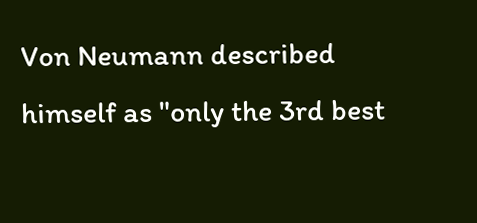Von Neumann described himself as "only the 3rd best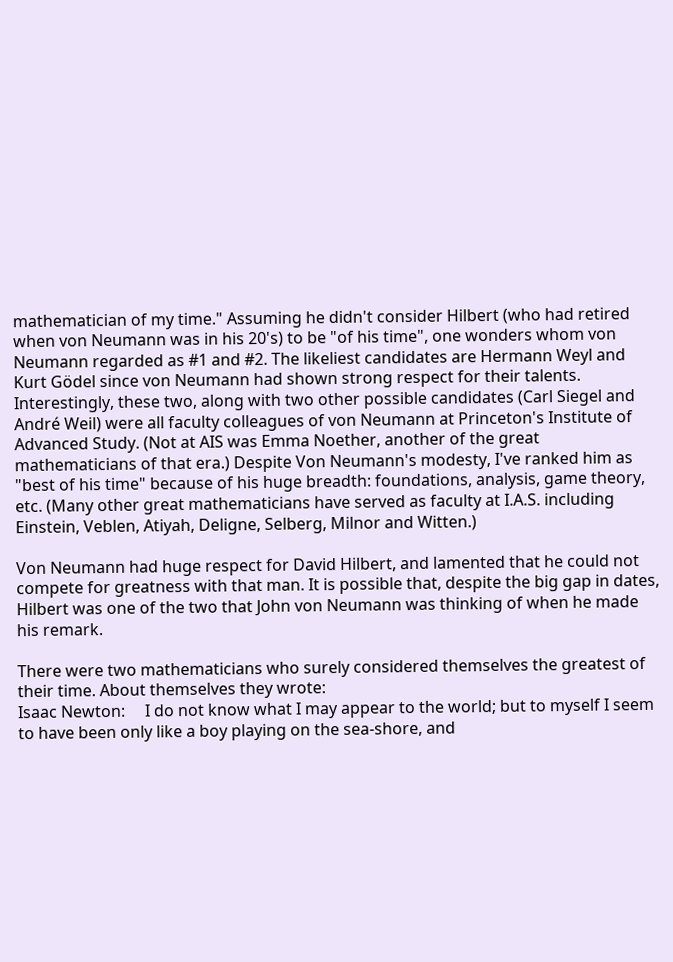mathematician of my time." Assuming he didn't consider Hilbert (who had retired when von Neumann was in his 20's) to be "of his time", one wonders whom von Neumann regarded as #1 and #2. The likeliest candidates are Hermann Weyl and Kurt Gödel since von Neumann had shown strong respect for their talents. Interestingly, these two, along with two other possible candidates (Carl Siegel and André Weil) were all faculty colleagues of von Neumann at Princeton's Institute of Advanced Study. (Not at AIS was Emma Noether, another of the great mathematicians of that era.) Despite Von Neumann's modesty, I've ranked him as "best of his time" because of his huge breadth: foundations, analysis, game theory, etc. (Many other great mathematicians have served as faculty at I.A.S. including Einstein, Veblen, Atiyah, Deligne, Selberg, Milnor and Witten.)

Von Neumann had huge respect for David Hilbert, and lamented that he could not compete for greatness with that man. It is possible that, despite the big gap in dates, Hilbert was one of the two that John von Neumann was thinking of when he made his remark.

There were two mathematicians who surely considered themselves the greatest of their time. About themselves they wrote:
Isaac Newton:     I do not know what I may appear to the world; but to myself I seem to have been only like a boy playing on the sea-shore, and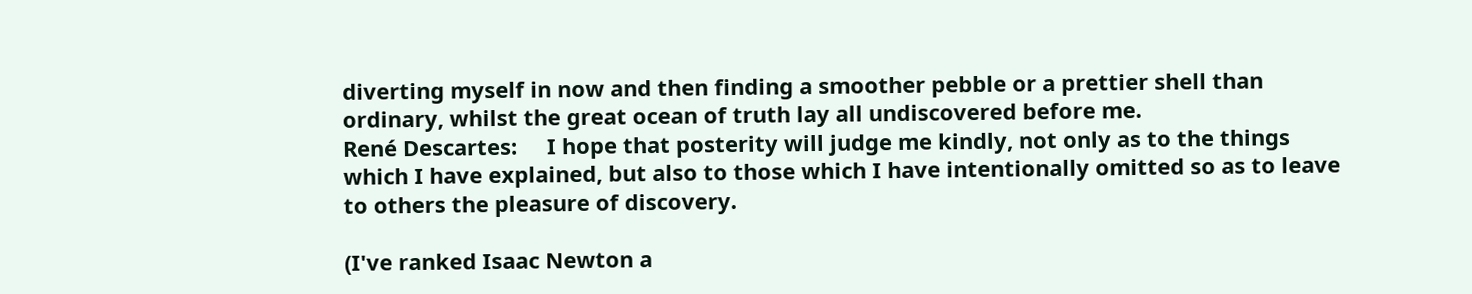diverting myself in now and then finding a smoother pebble or a prettier shell than ordinary, whilst the great ocean of truth lay all undiscovered before me.
René Descartes:     I hope that posterity will judge me kindly, not only as to the things which I have explained, but also to those which I have intentionally omitted so as to leave to others the pleasure of discovery.

(I've ranked Isaac Newton a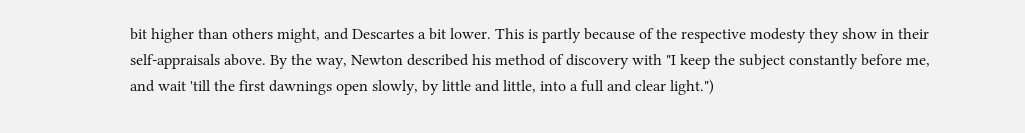bit higher than others might, and Descartes a bit lower. This is partly because of the respective modesty they show in their self-appraisals above. By the way, Newton described his method of discovery with "I keep the subject constantly before me, and wait 'till the first dawnings open slowly, by little and little, into a full and clear light.")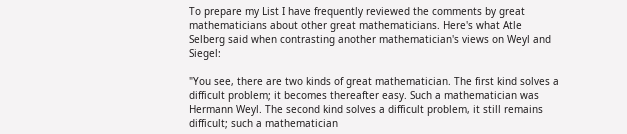To prepare my List I have frequently reviewed the comments by great mathematicians about other great mathematicians. Here's what Atle Selberg said when contrasting another mathematician's views on Weyl and Siegel:

"You see, there are two kinds of great mathematician. The first kind solves a difficult problem; it becomes thereafter easy. Such a mathematician was Hermann Weyl. The second kind solves a difficult problem, it still remains difficult; such a mathematician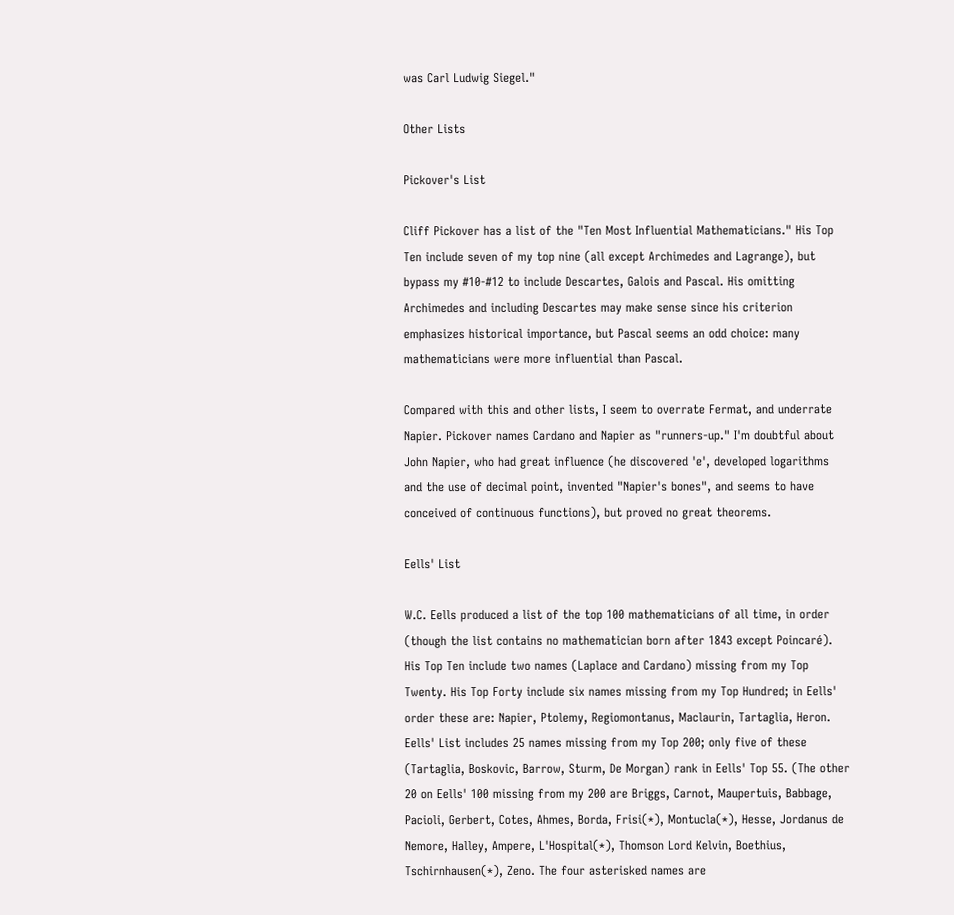was Carl Ludwig Siegel."

Other Lists

Pickover's List

Cliff Pickover has a list of the "Ten Most Influential Mathematicians." His Top Ten include seven of my top nine (all except Archimedes and Lagrange), but bypass my #10-#12 to include Descartes, Galois and Pascal. His omitting Archimedes and including Descartes may make sense since his criterion emphasizes historical importance, but Pascal seems an odd choice: many mathematicians were more influential than Pascal.

Compared with this and other lists, I seem to overrate Fermat, and underrate Napier. Pickover names Cardano and Napier as "runners-up." I'm doubtful about John Napier, who had great influence (he discovered 'e', developed logarithms and the use of decimal point, invented "Napier's bones", and seems to have conceived of continuous functions), but proved no great theorems.

Eells' List

W.C. Eells produced a list of the top 100 mathematicians of all time, in order (though the list contains no mathematician born after 1843 except Poincaré). His Top Ten include two names (Laplace and Cardano) missing from my Top Twenty. His Top Forty include six names missing from my Top Hundred; in Eells' order these are: Napier, Ptolemy, Regiomontanus, Maclaurin, Tartaglia, Heron. Eells' List includes 25 names missing from my Top 200; only five of these (Tartaglia, Boskovic, Barrow, Sturm, De Morgan) rank in Eells' Top 55. (The other 20 on Eells' 100 missing from my 200 are Briggs, Carnot, Maupertuis, Babbage, Pacioli, Gerbert, Cotes, Ahmes, Borda, Frisi(*), Montucla(*), Hesse, Jordanus de Nemore, Halley, Ampere, L'Hospital(*), Thomson Lord Kelvin, Boethius, Tschirnhausen(*), Zeno. The four asterisked names are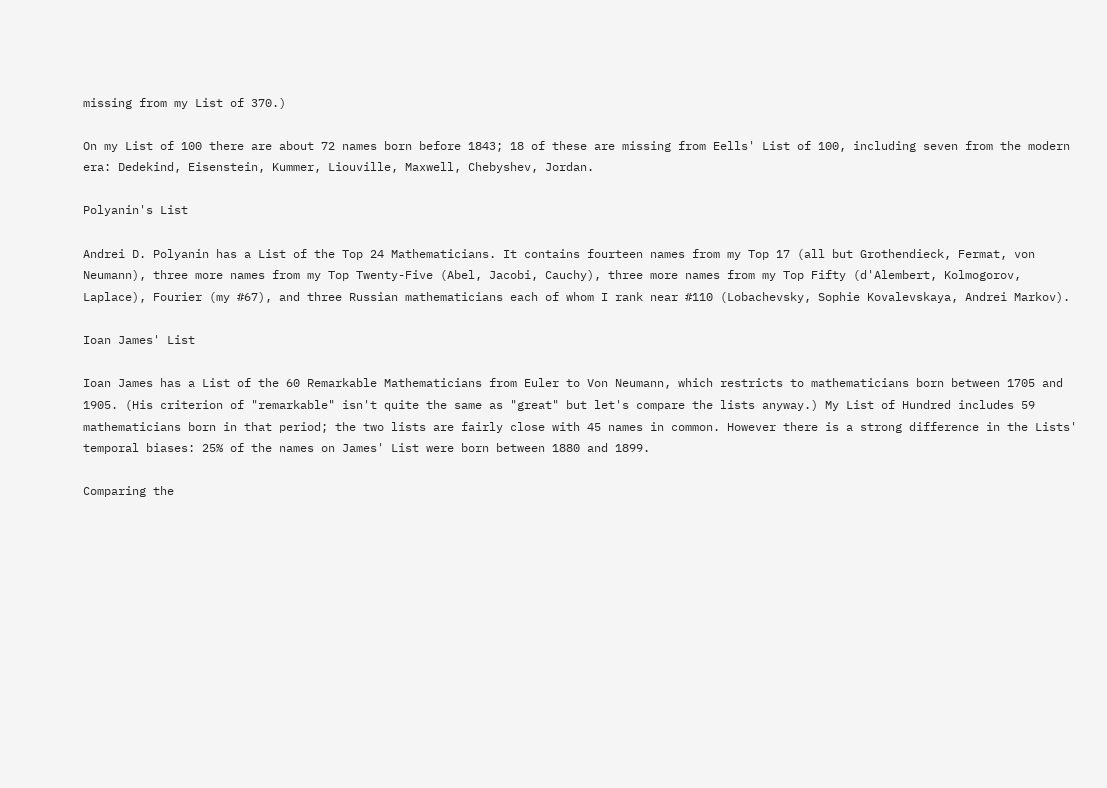missing from my List of 370.)

On my List of 100 there are about 72 names born before 1843; 18 of these are missing from Eells' List of 100, including seven from the modern era: Dedekind, Eisenstein, Kummer, Liouville, Maxwell, Chebyshev, Jordan.

Polyanin's List

Andrei D. Polyanin has a List of the Top 24 Mathematicians. It contains fourteen names from my Top 17 (all but Grothendieck, Fermat, von Neumann), three more names from my Top Twenty-Five (Abel, Jacobi, Cauchy), three more names from my Top Fifty (d'Alembert, Kolmogorov, Laplace), Fourier (my #67), and three Russian mathematicians each of whom I rank near #110 (Lobachevsky, Sophie Kovalevskaya, Andrei Markov).

Ioan James' List

Ioan James has a List of the 60 Remarkable Mathematicians from Euler to Von Neumann, which restricts to mathematicians born between 1705 and 1905. (His criterion of "remarkable" isn't quite the same as "great" but let's compare the lists anyway.) My List of Hundred includes 59 mathematicians born in that period; the two lists are fairly close with 45 names in common. However there is a strong difference in the Lists' temporal biases: 25% of the names on James' List were born between 1880 and 1899.

Comparing the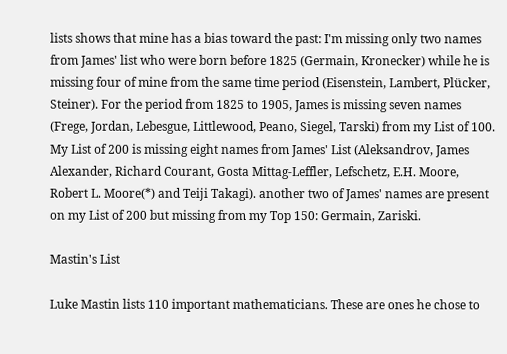lists shows that mine has a bias toward the past: I'm missing only two names from James' list who were born before 1825 (Germain, Kronecker) while he is missing four of mine from the same time period (Eisenstein, Lambert, Plücker, Steiner). For the period from 1825 to 1905, James is missing seven names (Frege, Jordan, Lebesgue, Littlewood, Peano, Siegel, Tarski) from my List of 100. My List of 200 is missing eight names from James' List (Aleksandrov, James Alexander, Richard Courant, Gosta Mittag-Leffler, Lefschetz, E.H. Moore, Robert L. Moore(*) and Teiji Takagi). another two of James' names are present on my List of 200 but missing from my Top 150: Germain, Zariski.

Mastin's List

Luke Mastin lists 110 important mathematicians. These are ones he chose to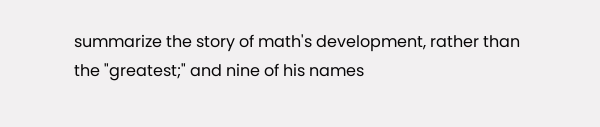summarize the story of math's development, rather than the "greatest;" and nine of his names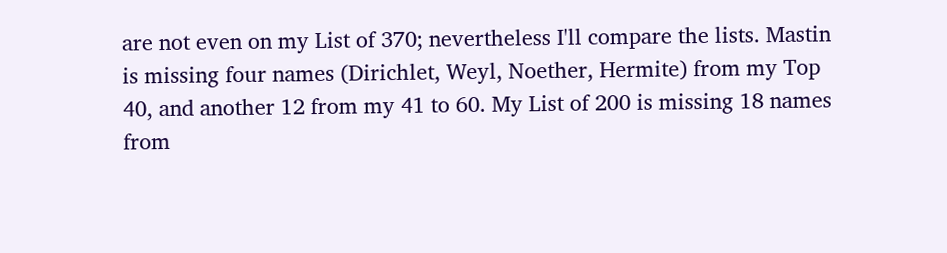are not even on my List of 370; nevertheless I'll compare the lists. Mastin is missing four names (Dirichlet, Weyl, Noether, Hermite) from my Top 40, and another 12 from my 41 to 60. My List of 200 is missing 18 names from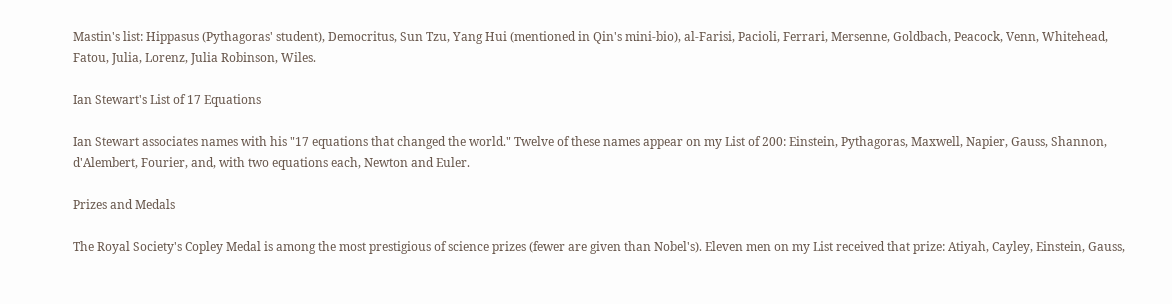Mastin's list: Hippasus (Pythagoras' student), Democritus, Sun Tzu, Yang Hui (mentioned in Qin's mini-bio), al-Farisi, Pacioli, Ferrari, Mersenne, Goldbach, Peacock, Venn, Whitehead, Fatou, Julia, Lorenz, Julia Robinson, Wiles.

Ian Stewart's List of 17 Equations

Ian Stewart associates names with his "17 equations that changed the world." Twelve of these names appear on my List of 200: Einstein, Pythagoras, Maxwell, Napier, Gauss, Shannon, d'Alembert, Fourier, and, with two equations each, Newton and Euler.

Prizes and Medals

The Royal Society's Copley Medal is among the most prestigious of science prizes (fewer are given than Nobel's). Eleven men on my List received that prize: Atiyah, Cayley, Einstein, Gauss,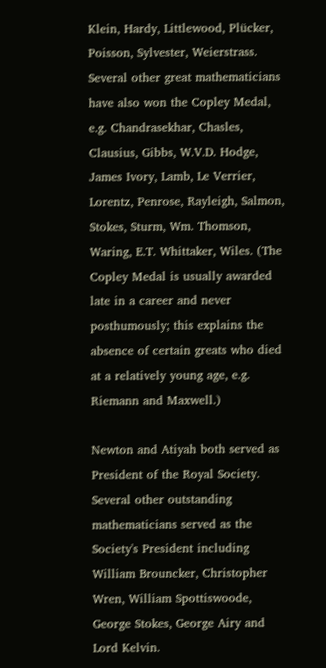Klein, Hardy, Littlewood, Plücker, Poisson, Sylvester, Weierstrass. Several other great mathematicians have also won the Copley Medal, e.g. Chandrasekhar, Chasles, Clausius, Gibbs, W.V.D. Hodge, James Ivory, Lamb, Le Verrier, Lorentz, Penrose, Rayleigh, Salmon, Stokes, Sturm, Wm. Thomson, Waring, E.T. Whittaker, Wiles. (The Copley Medal is usually awarded late in a career and never posthumously; this explains the absence of certain greats who died at a relatively young age, e.g. Riemann and Maxwell.)

Newton and Atiyah both served as President of the Royal Society. Several other outstanding mathematicians served as the Society's President including William Brouncker, Christopher Wren, William Spottiswoode, George Stokes, George Airy and Lord Kelvin.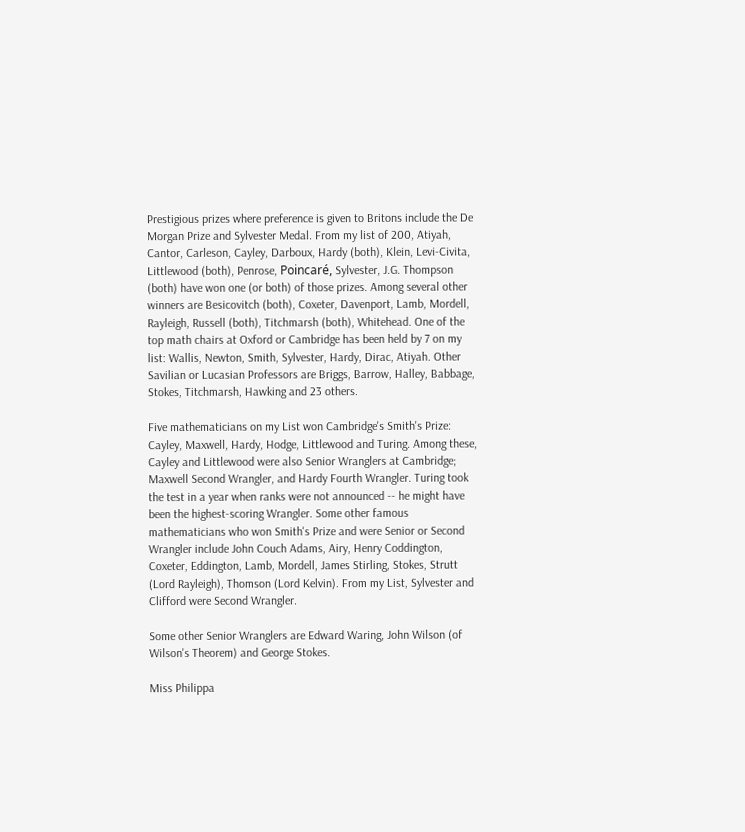Prestigious prizes where preference is given to Britons include the De Morgan Prize and Sylvester Medal. From my list of 200, Atiyah, Cantor, Carleson, Cayley, Darboux, Hardy (both), Klein, Levi-Civita, Littlewood (both), Penrose, Poincaré, Sylvester, J.G. Thompson (both) have won one (or both) of those prizes. Among several other winners are Besicovitch (both), Coxeter, Davenport, Lamb, Mordell, Rayleigh, Russell (both), Titchmarsh (both), Whitehead. One of the top math chairs at Oxford or Cambridge has been held by 7 on my list: Wallis, Newton, Smith, Sylvester, Hardy, Dirac, Atiyah. Other Savilian or Lucasian Professors are Briggs, Barrow, Halley, Babbage, Stokes, Titchmarsh, Hawking and 23 others.

Five mathematicians on my List won Cambridge's Smith's Prize: Cayley, Maxwell, Hardy, Hodge, Littlewood and Turing. Among these, Cayley and Littlewood were also Senior Wranglers at Cambridge; Maxwell Second Wrangler, and Hardy Fourth Wrangler. Turing took the test in a year when ranks were not announced -- he might have been the highest-scoring Wrangler. Some other famous mathematicians who won Smith's Prize and were Senior or Second Wrangler include John Couch Adams, Airy, Henry Coddington, Coxeter, Eddington, Lamb, Mordell, James Stirling, Stokes, Strutt (Lord Rayleigh), Thomson (Lord Kelvin). From my List, Sylvester and Clifford were Second Wrangler.

Some other Senior Wranglers are Edward Waring, John Wilson (of Wilson's Theorem) and George Stokes.

Miss Philippa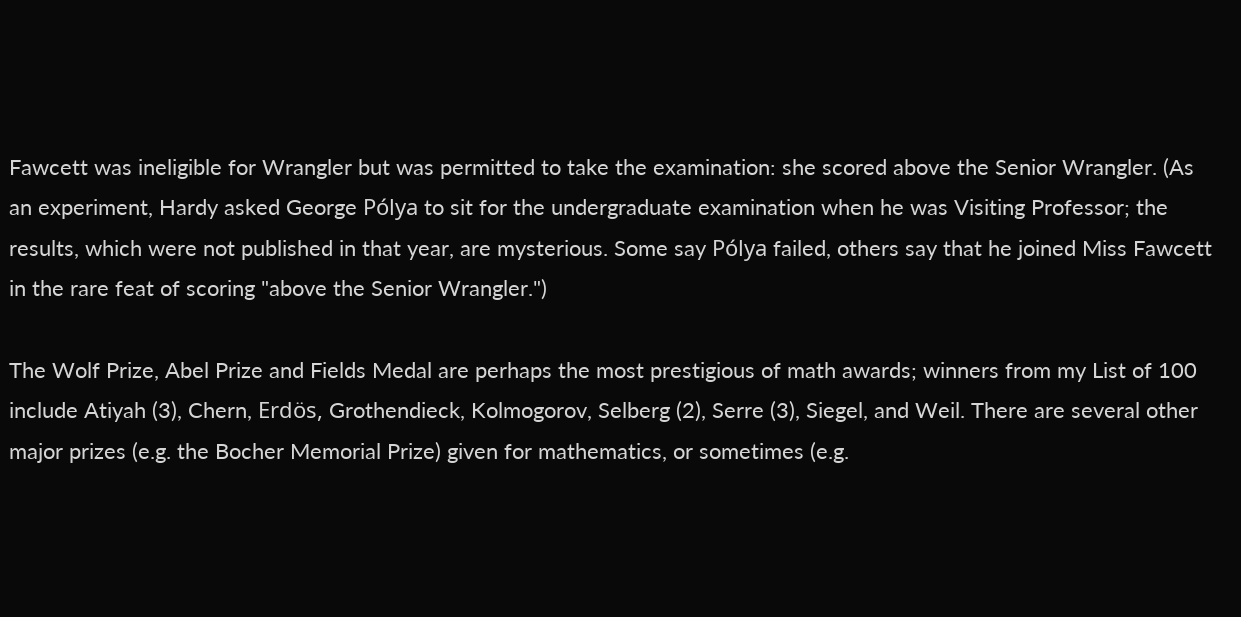Fawcett was ineligible for Wrangler but was permitted to take the examination: she scored above the Senior Wrangler. (As an experiment, Hardy asked George Pólya to sit for the undergraduate examination when he was Visiting Professor; the results, which were not published in that year, are mysterious. Some say Pólya failed, others say that he joined Miss Fawcett in the rare feat of scoring "above the Senior Wrangler.")

The Wolf Prize, Abel Prize and Fields Medal are perhaps the most prestigious of math awards; winners from my List of 100 include Atiyah (3), Chern, Erdös, Grothendieck, Kolmogorov, Selberg (2), Serre (3), Siegel, and Weil. There are several other major prizes (e.g. the Bocher Memorial Prize) given for mathematics, or sometimes (e.g.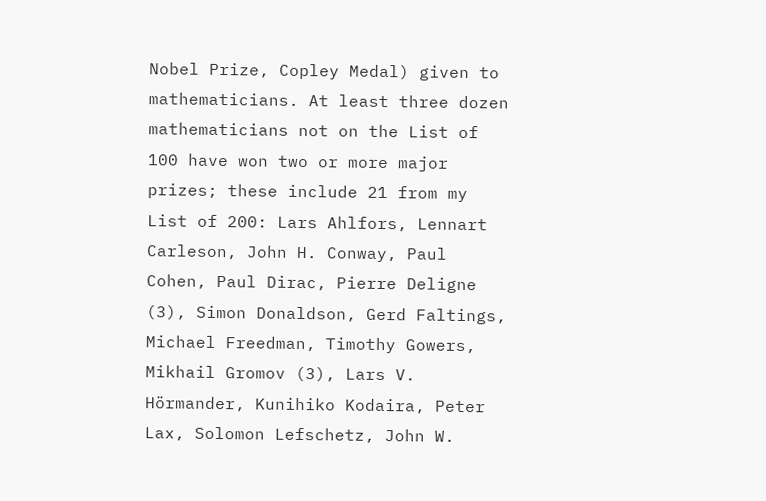Nobel Prize, Copley Medal) given to mathematicians. At least three dozen mathematicians not on the List of 100 have won two or more major prizes; these include 21 from my List of 200: Lars Ahlfors, Lennart Carleson, John H. Conway, Paul Cohen, Paul Dirac, Pierre Deligne (3), Simon Donaldson, Gerd Faltings, Michael Freedman, Timothy Gowers, Mikhail Gromov (3), Lars V. Hörmander, Kunihiko Kodaira, Peter Lax, Solomon Lefschetz, John W.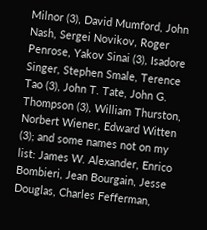Milnor (3), David Mumford, John Nash, Sergei Novikov, Roger Penrose, Yakov Sinai (3), Isadore Singer, Stephen Smale, Terence Tao (3), John T. Tate, John G. Thompson (3), William Thurston, Norbert Wiener, Edward Witten (3); and some names not on my list: James W. Alexander, Enrico Bombieri, Jean Bourgain, Jesse Douglas, Charles Fefferman,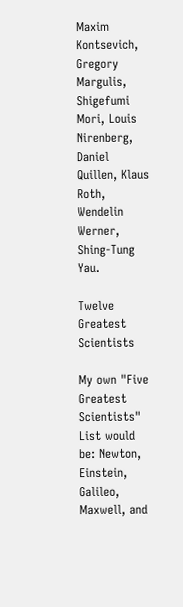Maxim Kontsevich, Gregory Margulis, Shigefumi Mori, Louis Nirenberg, Daniel Quillen, Klaus Roth, Wendelin Werner, Shing-Tung Yau.

Twelve Greatest Scientists

My own "Five Greatest Scientists" List would be: Newton, Einstein, Galileo, Maxwell, and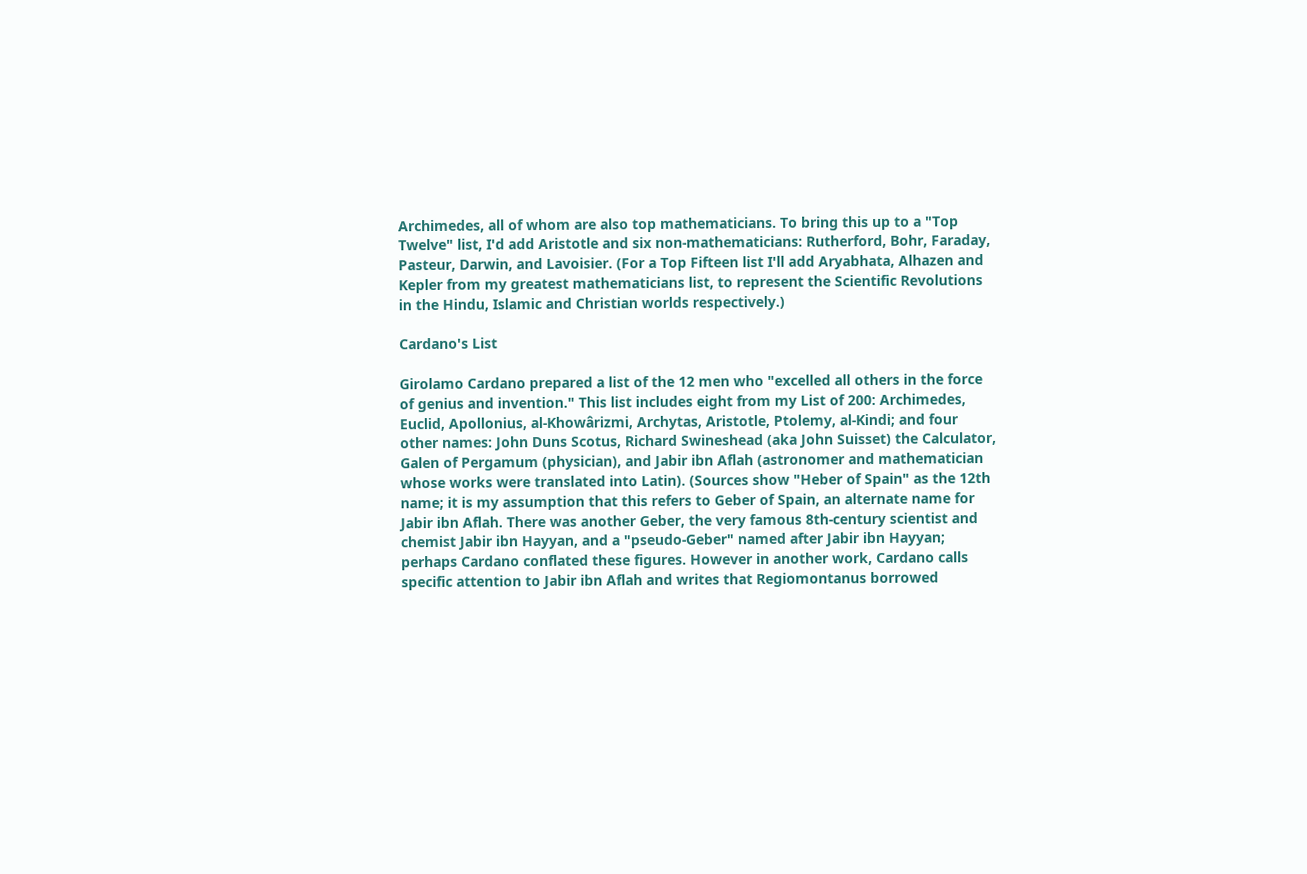Archimedes, all of whom are also top mathematicians. To bring this up to a "Top Twelve" list, I'd add Aristotle and six non-mathematicians: Rutherford, Bohr, Faraday, Pasteur, Darwin, and Lavoisier. (For a Top Fifteen list I'll add Aryabhata, Alhazen and Kepler from my greatest mathematicians list, to represent the Scientific Revolutions in the Hindu, Islamic and Christian worlds respectively.)

Cardano's List

Girolamo Cardano prepared a list of the 12 men who "excelled all others in the force of genius and invention." This list includes eight from my List of 200: Archimedes, Euclid, Apollonius, al-Khowârizmi, Archytas, Aristotle, Ptolemy, al-Kindi; and four other names: John Duns Scotus, Richard Swineshead (aka John Suisset) the Calculator, Galen of Pergamum (physician), and Jabir ibn Aflah (astronomer and mathematician whose works were translated into Latin). (Sources show "Heber of Spain" as the 12th name; it is my assumption that this refers to Geber of Spain, an alternate name for Jabir ibn Aflah. There was another Geber, the very famous 8th-century scientist and chemist Jabir ibn Hayyan, and a "pseudo-Geber" named after Jabir ibn Hayyan; perhaps Cardano conflated these figures. However in another work, Cardano calls specific attention to Jabir ibn Aflah and writes that Regiomontanus borrowed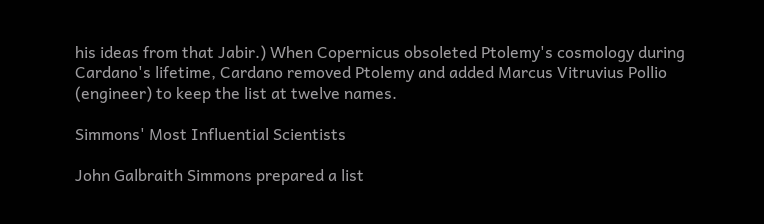his ideas from that Jabir.) When Copernicus obsoleted Ptolemy's cosmology during Cardano's lifetime, Cardano removed Ptolemy and added Marcus Vitruvius Pollio (engineer) to keep the list at twelve names.

Simmons' Most Influential Scientists

John Galbraith Simmons prepared a list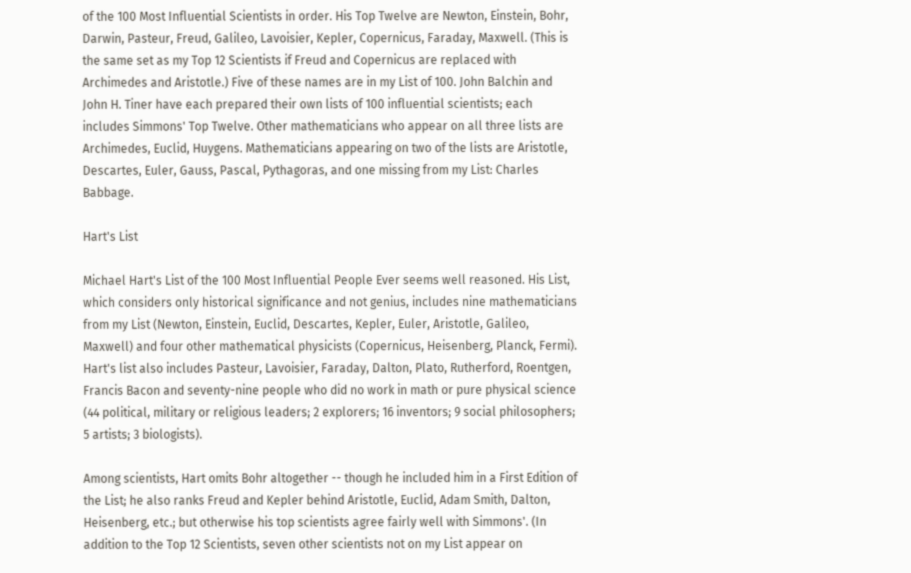of the 100 Most Influential Scientists in order. His Top Twelve are Newton, Einstein, Bohr, Darwin, Pasteur, Freud, Galileo, Lavoisier, Kepler, Copernicus, Faraday, Maxwell. (This is the same set as my Top 12 Scientists if Freud and Copernicus are replaced with Archimedes and Aristotle.) Five of these names are in my List of 100. John Balchin and John H. Tiner have each prepared their own lists of 100 influential scientists; each includes Simmons' Top Twelve. Other mathematicians who appear on all three lists are Archimedes, Euclid, Huygens. Mathematicians appearing on two of the lists are Aristotle, Descartes, Euler, Gauss, Pascal, Pythagoras, and one missing from my List: Charles Babbage.

Hart's List

Michael Hart's List of the 100 Most Influential People Ever seems well reasoned. His List, which considers only historical significance and not genius, includes nine mathematicians from my List (Newton, Einstein, Euclid, Descartes, Kepler, Euler, Aristotle, Galileo, Maxwell) and four other mathematical physicists (Copernicus, Heisenberg, Planck, Fermi). Hart's list also includes Pasteur, Lavoisier, Faraday, Dalton, Plato, Rutherford, Roentgen, Francis Bacon and seventy-nine people who did no work in math or pure physical science (44 political, military or religious leaders; 2 explorers; 16 inventors; 9 social philosophers; 5 artists; 3 biologists).

Among scientists, Hart omits Bohr altogether -- though he included him in a First Edition of the List; he also ranks Freud and Kepler behind Aristotle, Euclid, Adam Smith, Dalton, Heisenberg, etc.; but otherwise his top scientists agree fairly well with Simmons'. (In addition to the Top 12 Scientists, seven other scientists not on my List appear on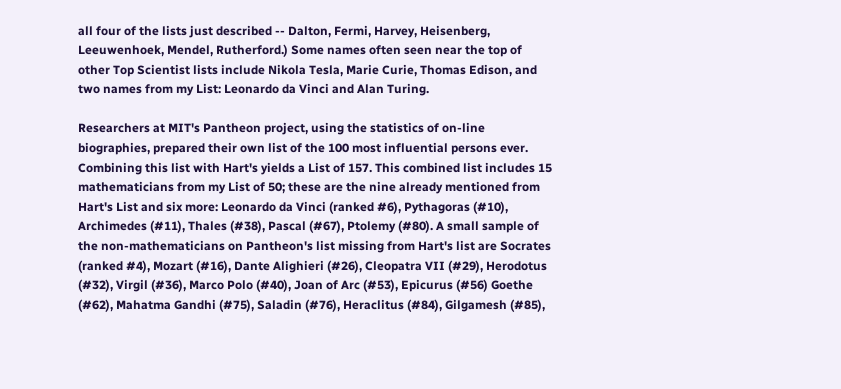all four of the lists just described -- Dalton, Fermi, Harvey, Heisenberg, Leeuwenhoek, Mendel, Rutherford.) Some names often seen near the top of other Top Scientist lists include Nikola Tesla, Marie Curie, Thomas Edison, and two names from my List: Leonardo da Vinci and Alan Turing.

Researchers at MIT's Pantheon project, using the statistics of on-line biographies, prepared their own list of the 100 most influential persons ever. Combining this list with Hart's yields a List of 157. This combined list includes 15 mathematicians from my List of 50; these are the nine already mentioned from Hart's List and six more: Leonardo da Vinci (ranked #6), Pythagoras (#10), Archimedes (#11), Thales (#38), Pascal (#67), Ptolemy (#80). A small sample of the non-mathematicians on Pantheon's list missing from Hart's list are Socrates (ranked #4), Mozart (#16), Dante Alighieri (#26), Cleopatra VII (#29), Herodotus (#32), Virgil (#36), Marco Polo (#40), Joan of Arc (#53), Epicurus (#56) Goethe (#62), Mahatma Gandhi (#75), Saladin (#76), Heraclitus (#84), Gilgamesh (#85),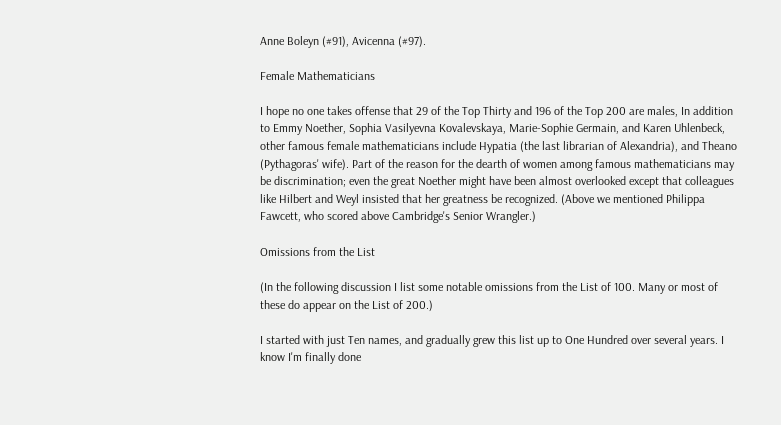Anne Boleyn (#91), Avicenna (#97).

Female Mathematicians

I hope no one takes offense that 29 of the Top Thirty and 196 of the Top 200 are males, In addition to Emmy Noether, Sophia Vasilyevna Kovalevskaya, Marie-Sophie Germain, and Karen Uhlenbeck, other famous female mathematicians include Hypatia (the last librarian of Alexandria), and Theano (Pythagoras' wife). Part of the reason for the dearth of women among famous mathematicians may be discrimination; even the great Noether might have been almost overlooked except that colleagues like Hilbert and Weyl insisted that her greatness be recognized. (Above we mentioned Philippa Fawcett, who scored above Cambridge's Senior Wrangler.)

Omissions from the List

(In the following discussion I list some notable omissions from the List of 100. Many or most of these do appear on the List of 200.)

I started with just Ten names, and gradually grew this list up to One Hundred over several years. I know I'm finally done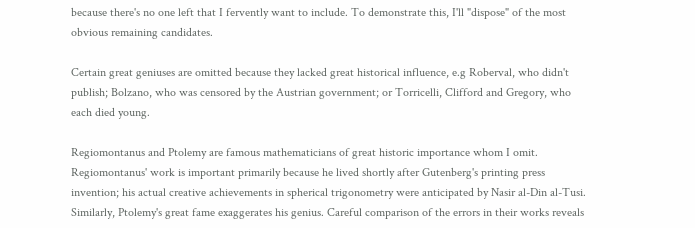because there's no one left that I fervently want to include. To demonstrate this, I'll "dispose" of the most obvious remaining candidates.

Certain great geniuses are omitted because they lacked great historical influence, e.g Roberval, who didn't publish; Bolzano, who was censored by the Austrian government; or Torricelli, Clifford and Gregory, who each died young.

Regiomontanus and Ptolemy are famous mathematicians of great historic importance whom I omit. Regiomontanus' work is important primarily because he lived shortly after Gutenberg's printing press invention; his actual creative achievements in spherical trigonometry were anticipated by Nasir al-Din al-Tusi. Similarly, Ptolemy's great fame exaggerates his genius. Careful comparison of the errors in their works reveals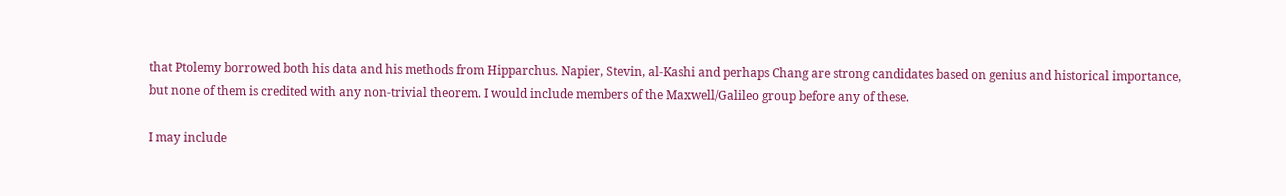that Ptolemy borrowed both his data and his methods from Hipparchus. Napier, Stevin, al-Kashi and perhaps Chang are strong candidates based on genius and historical importance, but none of them is credited with any non-trivial theorem. I would include members of the Maxwell/Galileo group before any of these.

I may include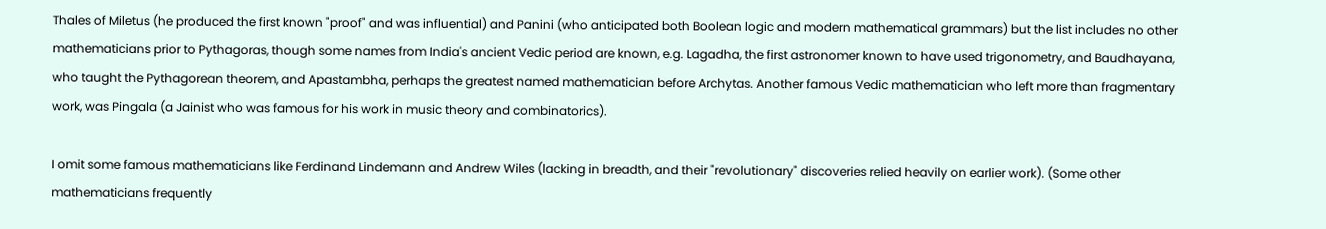Thales of Miletus (he produced the first known "proof" and was influential) and Panini (who anticipated both Boolean logic and modern mathematical grammars) but the list includes no other mathematicians prior to Pythagoras, though some names from India's ancient Vedic period are known, e.g. Lagadha, the first astronomer known to have used trigonometry, and Baudhayana, who taught the Pythagorean theorem, and Apastambha, perhaps the greatest named mathematician before Archytas. Another famous Vedic mathematician who left more than fragmentary work, was Pingala (a Jainist who was famous for his work in music theory and combinatorics).

I omit some famous mathematicians like Ferdinand Lindemann and Andrew Wiles (lacking in breadth, and their "revolutionary" discoveries relied heavily on earlier work). (Some other mathematicians frequently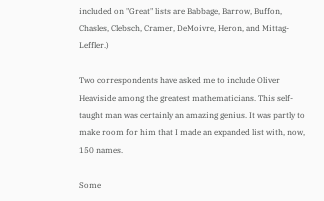included on "Great" lists are Babbage, Barrow, Buffon, Chasles, Clebsch, Cramer, DeMoivre, Heron, and Mittag-Leffler.)

Two correspondents have asked me to include Oliver Heaviside among the greatest mathematicians. This self-taught man was certainly an amazing genius. It was partly to make room for him that I made an expanded list with, now, 150 names.

Some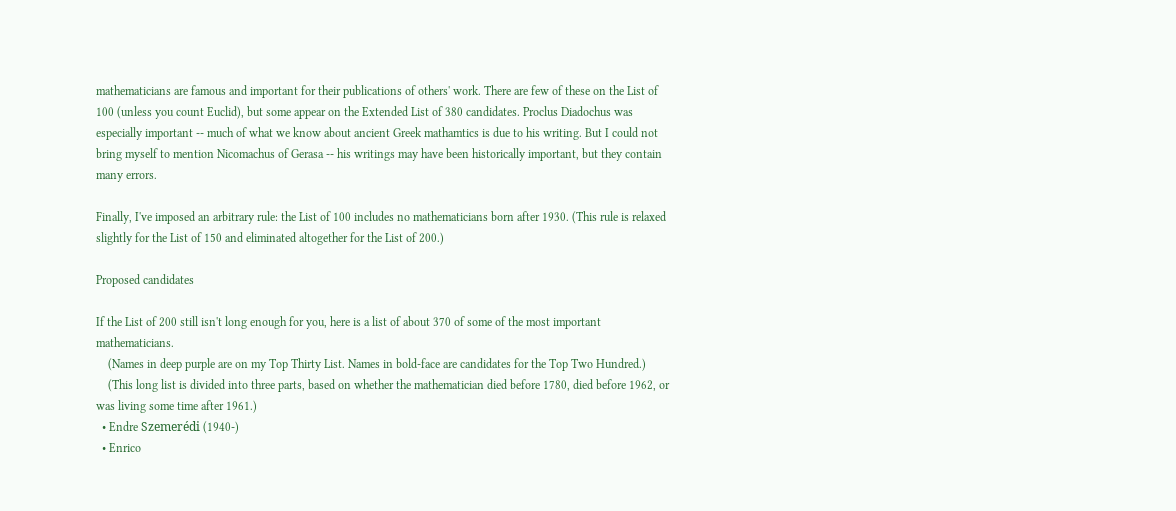mathematicians are famous and important for their publications of others' work. There are few of these on the List of 100 (unless you count Euclid), but some appear on the Extended List of 380 candidates. Proclus Diadochus was especially important -- much of what we know about ancient Greek mathamtics is due to his writing. But I could not bring myself to mention Nicomachus of Gerasa -- his writings may have been historically important, but they contain many errors.

Finally, I've imposed an arbitrary rule: the List of 100 includes no mathematicians born after 1930. (This rule is relaxed slightly for the List of 150 and eliminated altogether for the List of 200.)

Proposed candidates

If the List of 200 still isn't long enough for you, here is a list of about 370 of some of the most important mathematicians.
    (Names in deep purple are on my Top Thirty List. Names in bold-face are candidates for the Top Two Hundred.)
    (This long list is divided into three parts, based on whether the mathematician died before 1780, died before 1962, or was living some time after 1961.)
  • Endre Szemerédi (1940-)
  • Enrico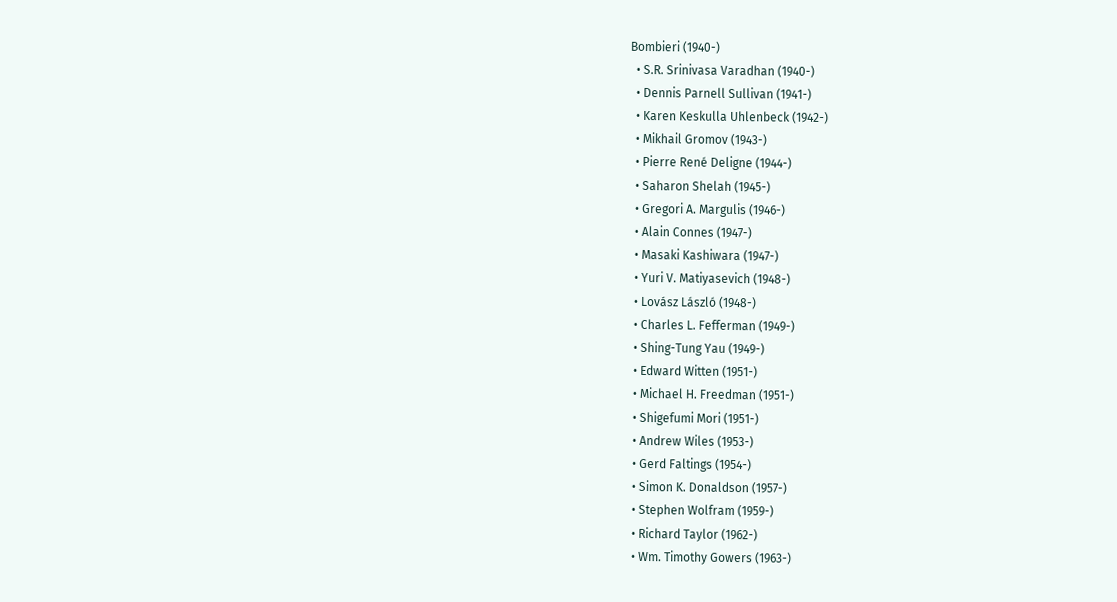Bombieri (1940-)
  • S.R. Srinivasa Varadhan (1940-)
  • Dennis Parnell Sullivan (1941-)
  • Karen Keskulla Uhlenbeck (1942-)
  • Mikhail Gromov (1943-)
  • Pierre René Deligne (1944-)
  • Saharon Shelah (1945-)
  • Gregori A. Margulis (1946-)
  • Alain Connes (1947-)
  • Masaki Kashiwara (1947-)
  • Yuri V. Matiyasevich (1948-)
  • Lovász László (1948-)
  • Charles L. Fefferman (1949-)
  • Shing-Tung Yau (1949-)
  • Edward Witten (1951-)
  • Michael H. Freedman (1951-)
  • Shigefumi Mori (1951-)
  • Andrew Wiles (1953-)
  • Gerd Faltings (1954-)
  • Simon K. Donaldson (1957-)
  • Stephen Wolfram (1959-)
  • Richard Taylor (1962-)
  • Wm. Timothy Gowers (1963-)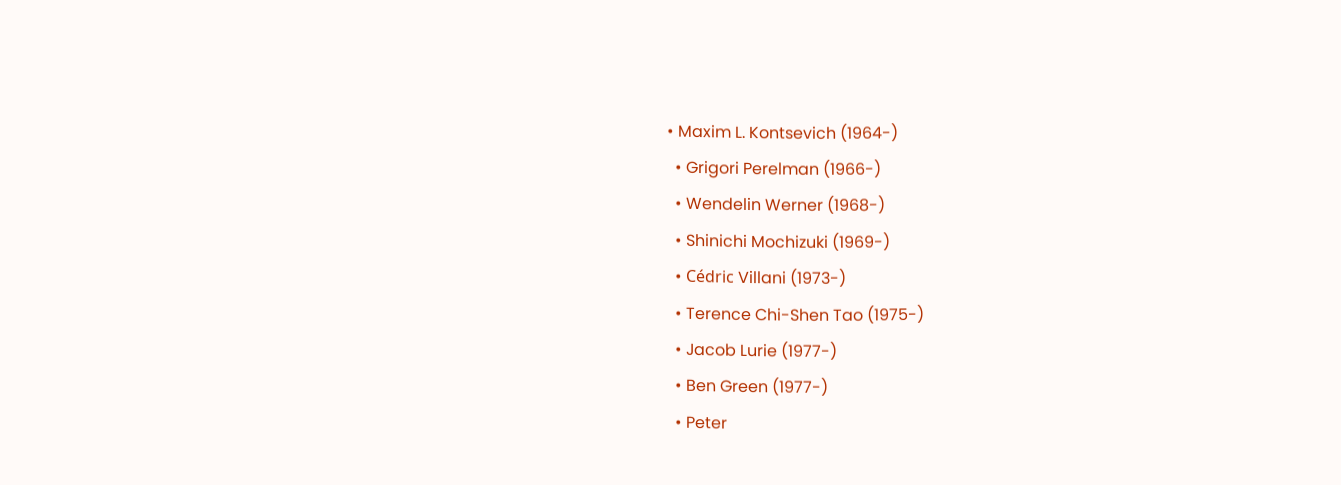• Maxim L. Kontsevich (1964-)
  • Grigori Perelman (1966-)
  • Wendelin Werner (1968-)
  • Shinichi Mochizuki (1969-)
  • Cédric Villani (1973-)
  • Terence Chi-Shen Tao (1975-)
  • Jacob Lurie (1977-)
  • Ben Green (1977-)
  • Peter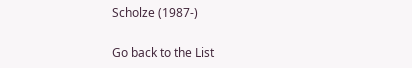Scholze (1987-)

Go back to the List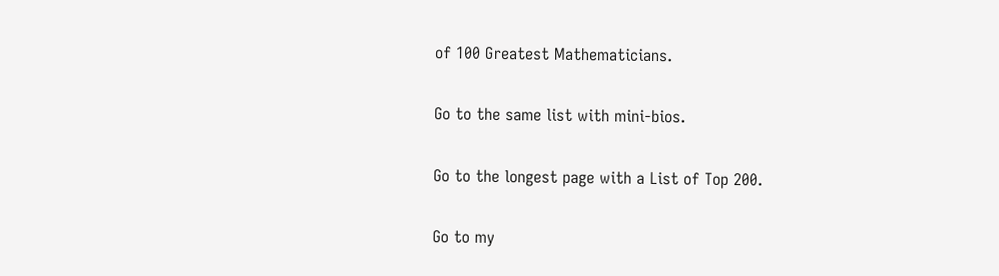of 100 Greatest Mathematicians.

Go to the same list with mini-bios.

Go to the longest page with a List of Top 200.

Go to my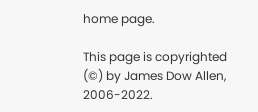home page.

This page is copyrighted (©) by James Dow Allen, 2006-2022.